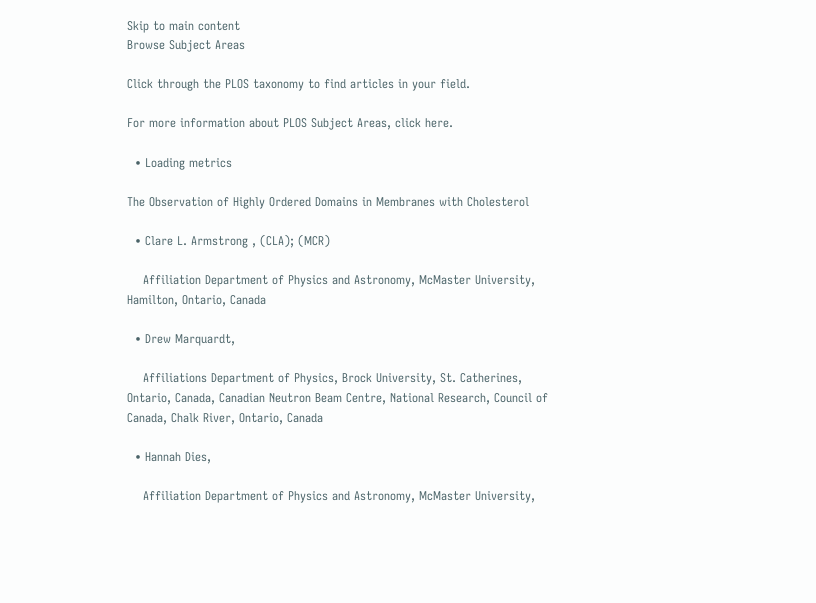Skip to main content
Browse Subject Areas

Click through the PLOS taxonomy to find articles in your field.

For more information about PLOS Subject Areas, click here.

  • Loading metrics

The Observation of Highly Ordered Domains in Membranes with Cholesterol

  • Clare L. Armstrong , (CLA); (MCR)

    Affiliation Department of Physics and Astronomy, McMaster University, Hamilton, Ontario, Canada

  • Drew Marquardt,

    Affiliations Department of Physics, Brock University, St. Catherines, Ontario, Canada, Canadian Neutron Beam Centre, National Research, Council of Canada, Chalk River, Ontario, Canada

  • Hannah Dies,

    Affiliation Department of Physics and Astronomy, McMaster University,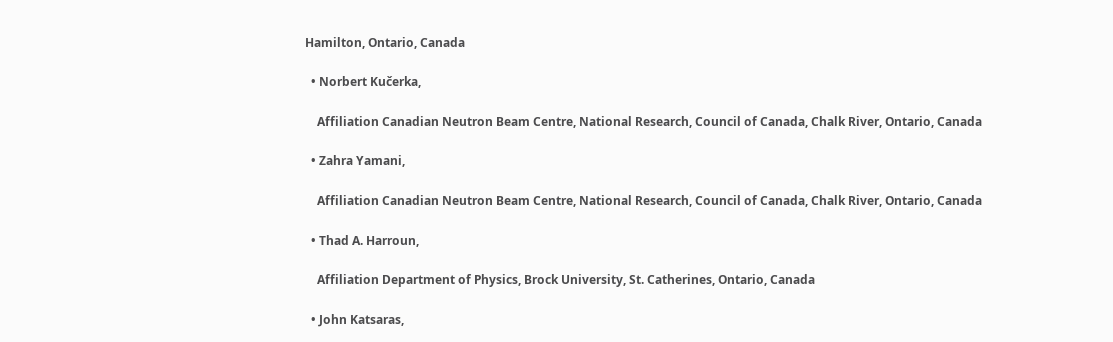Hamilton, Ontario, Canada

  • Norbert Kučerka,

    Affiliation Canadian Neutron Beam Centre, National Research, Council of Canada, Chalk River, Ontario, Canada

  • Zahra Yamani,

    Affiliation Canadian Neutron Beam Centre, National Research, Council of Canada, Chalk River, Ontario, Canada

  • Thad A. Harroun,

    Affiliation Department of Physics, Brock University, St. Catherines, Ontario, Canada

  • John Katsaras,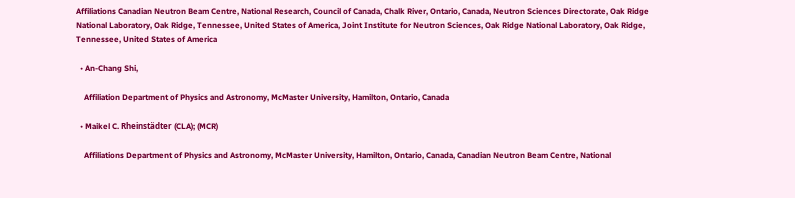Affiliations Canadian Neutron Beam Centre, National Research, Council of Canada, Chalk River, Ontario, Canada, Neutron Sciences Directorate, Oak Ridge National Laboratory, Oak Ridge, Tennessee, United States of America, Joint Institute for Neutron Sciences, Oak Ridge National Laboratory, Oak Ridge, Tennessee, United States of America

  • An-Chang Shi,

    Affiliation Department of Physics and Astronomy, McMaster University, Hamilton, Ontario, Canada

  • Maikel C. Rheinstädter (CLA); (MCR)

    Affiliations Department of Physics and Astronomy, McMaster University, Hamilton, Ontario, Canada, Canadian Neutron Beam Centre, National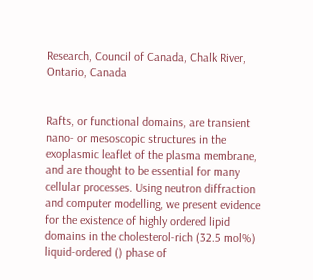Research, Council of Canada, Chalk River, Ontario, Canada


Rafts, or functional domains, are transient nano- or mesoscopic structures in the exoplasmic leaflet of the plasma membrane, and are thought to be essential for many cellular processes. Using neutron diffraction and computer modelling, we present evidence for the existence of highly ordered lipid domains in the cholesterol-rich (32.5 mol%) liquid-ordered () phase of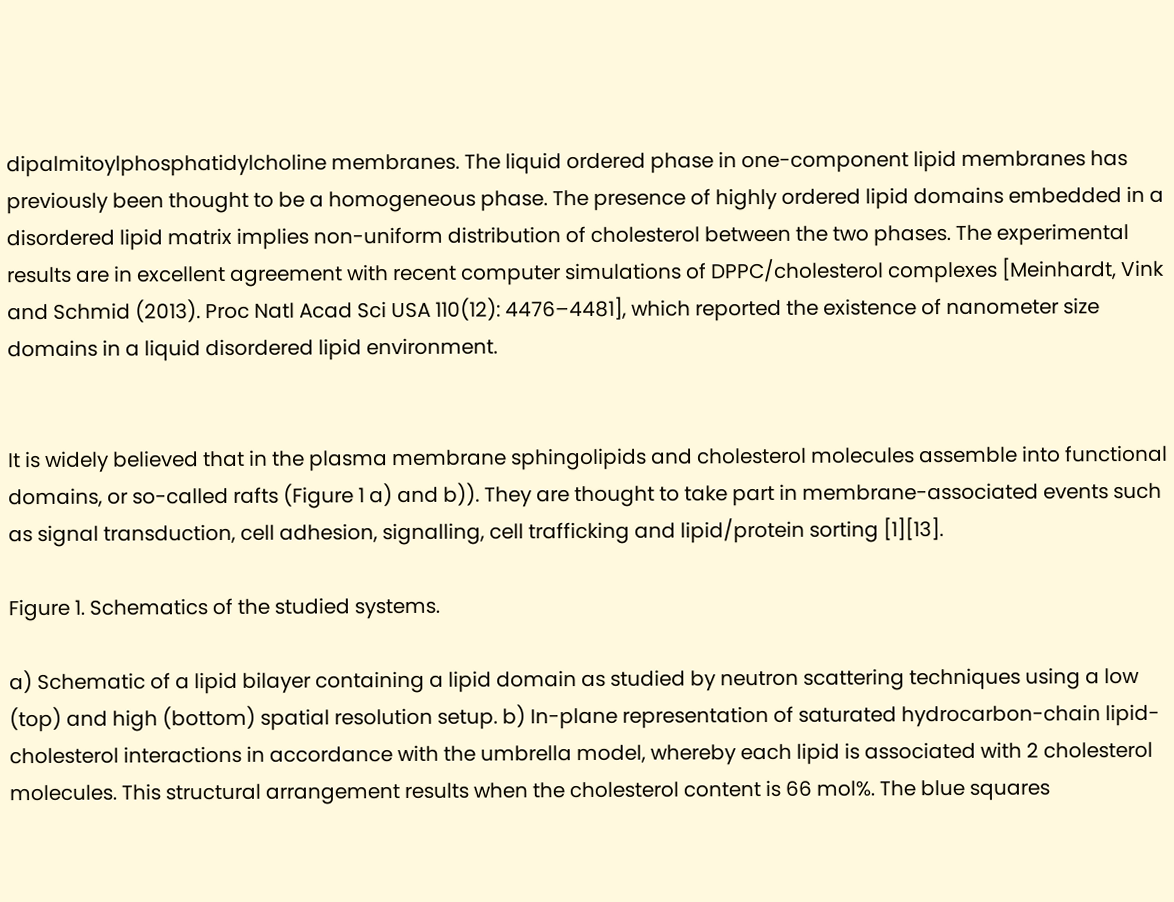dipalmitoylphosphatidylcholine membranes. The liquid ordered phase in one-component lipid membranes has previously been thought to be a homogeneous phase. The presence of highly ordered lipid domains embedded in a disordered lipid matrix implies non-uniform distribution of cholesterol between the two phases. The experimental results are in excellent agreement with recent computer simulations of DPPC/cholesterol complexes [Meinhardt, Vink and Schmid (2013). Proc Natl Acad Sci USA 110(12): 4476–4481], which reported the existence of nanometer size domains in a liquid disordered lipid environment.


It is widely believed that in the plasma membrane sphingolipids and cholesterol molecules assemble into functional domains, or so-called rafts (Figure 1 a) and b)). They are thought to take part in membrane-associated events such as signal transduction, cell adhesion, signalling, cell trafficking and lipid/protein sorting [1][13].

Figure 1. Schematics of the studied systems.

a) Schematic of a lipid bilayer containing a lipid domain as studied by neutron scattering techniques using a low (top) and high (bottom) spatial resolution setup. b) In-plane representation of saturated hydrocarbon-chain lipid-cholesterol interactions in accordance with the umbrella model, whereby each lipid is associated with 2 cholesterol molecules. This structural arrangement results when the cholesterol content is 66 mol%. The blue squares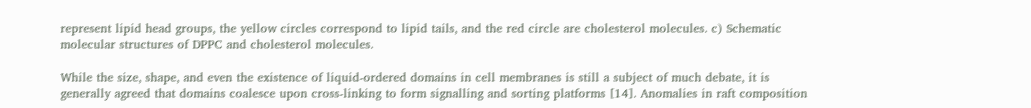represent lipid head groups, the yellow circles correspond to lipid tails, and the red circle are cholesterol molecules. c) Schematic molecular structures of DPPC and cholesterol molecules.

While the size, shape, and even the existence of liquid-ordered domains in cell membranes is still a subject of much debate, it is generally agreed that domains coalesce upon cross-linking to form signalling and sorting platforms [14]. Anomalies in raft composition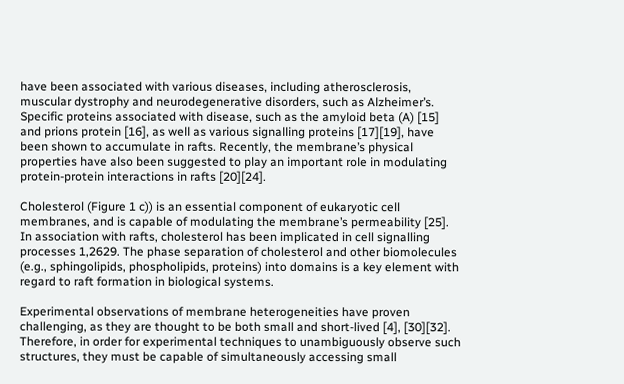have been associated with various diseases, including atherosclerosis, muscular dystrophy and neurodegenerative disorders, such as Alzheimer’s. Specific proteins associated with disease, such as the amyloid beta (A) [15] and prions protein [16], as well as various signalling proteins [17][19], have been shown to accumulate in rafts. Recently, the membrane’s physical properties have also been suggested to play an important role in modulating protein-protein interactions in rafts [20][24].

Cholesterol (Figure 1 c)) is an essential component of eukaryotic cell membranes, and is capable of modulating the membrane’s permeability [25]. In association with rafts, cholesterol has been implicated in cell signalling processes 1,2629. The phase separation of cholesterol and other biomolecules (e.g., sphingolipids, phospholipids, proteins) into domains is a key element with regard to raft formation in biological systems.

Experimental observations of membrane heterogeneities have proven challenging, as they are thought to be both small and short-lived [4], [30][32]. Therefore, in order for experimental techniques to unambiguously observe such structures, they must be capable of simultaneously accessing small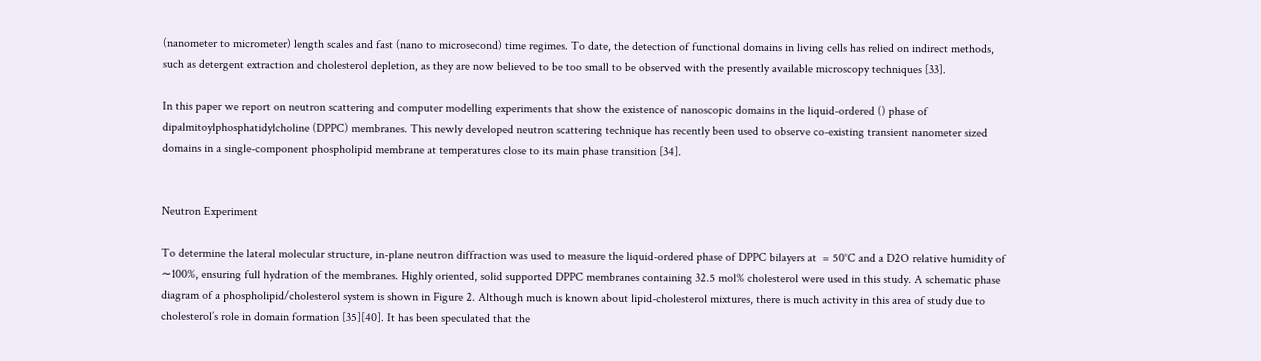(nanometer to micrometer) length scales and fast (nano to microsecond) time regimes. To date, the detection of functional domains in living cells has relied on indirect methods, such as detergent extraction and cholesterol depletion, as they are now believed to be too small to be observed with the presently available microscopy techniques [33].

In this paper we report on neutron scattering and computer modelling experiments that show the existence of nanoscopic domains in the liquid-ordered () phase of dipalmitoylphosphatidylcholine (DPPC) membranes. This newly developed neutron scattering technique has recently been used to observe co-existing transient nanometer sized domains in a single-component phospholipid membrane at temperatures close to its main phase transition [34].


Neutron Experiment

To determine the lateral molecular structure, in-plane neutron diffraction was used to measure the liquid-ordered phase of DPPC bilayers at  = 50°C and a D2O relative humidity of ∼100%, ensuring full hydration of the membranes. Highly oriented, solid supported DPPC membranes containing 32.5 mol% cholesterol were used in this study. A schematic phase diagram of a phospholipid/cholesterol system is shown in Figure 2. Although much is known about lipid-cholesterol mixtures, there is much activity in this area of study due to cholesterol’s role in domain formation [35][40]. It has been speculated that the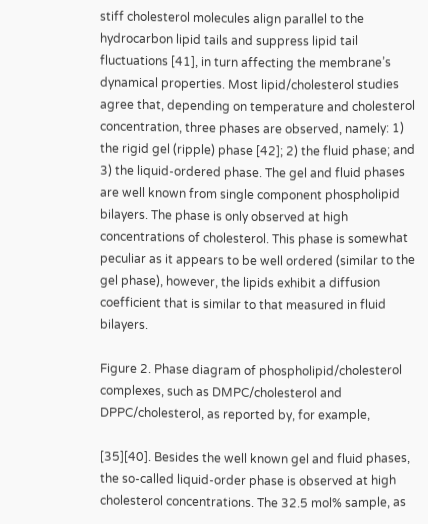stiff cholesterol molecules align parallel to the hydrocarbon lipid tails and suppress lipid tail fluctuations [41], in turn affecting the membrane’s dynamical properties. Most lipid/cholesterol studies agree that, depending on temperature and cholesterol concentration, three phases are observed, namely: 1) the rigid gel (ripple) phase [42]; 2) the fluid phase; and 3) the liquid-ordered phase. The gel and fluid phases are well known from single component phospholipid bilayers. The phase is only observed at high concentrations of cholesterol. This phase is somewhat peculiar as it appears to be well ordered (similar to the gel phase), however, the lipids exhibit a diffusion coefficient that is similar to that measured in fluid bilayers.

Figure 2. Phase diagram of phospholipid/cholesterol complexes, such as DMPC/cholesterol and DPPC/cholesterol, as reported by, for example,

[35][40]. Besides the well known gel and fluid phases, the so-called liquid-order phase is observed at high cholesterol concentrations. The 32.5 mol% sample, as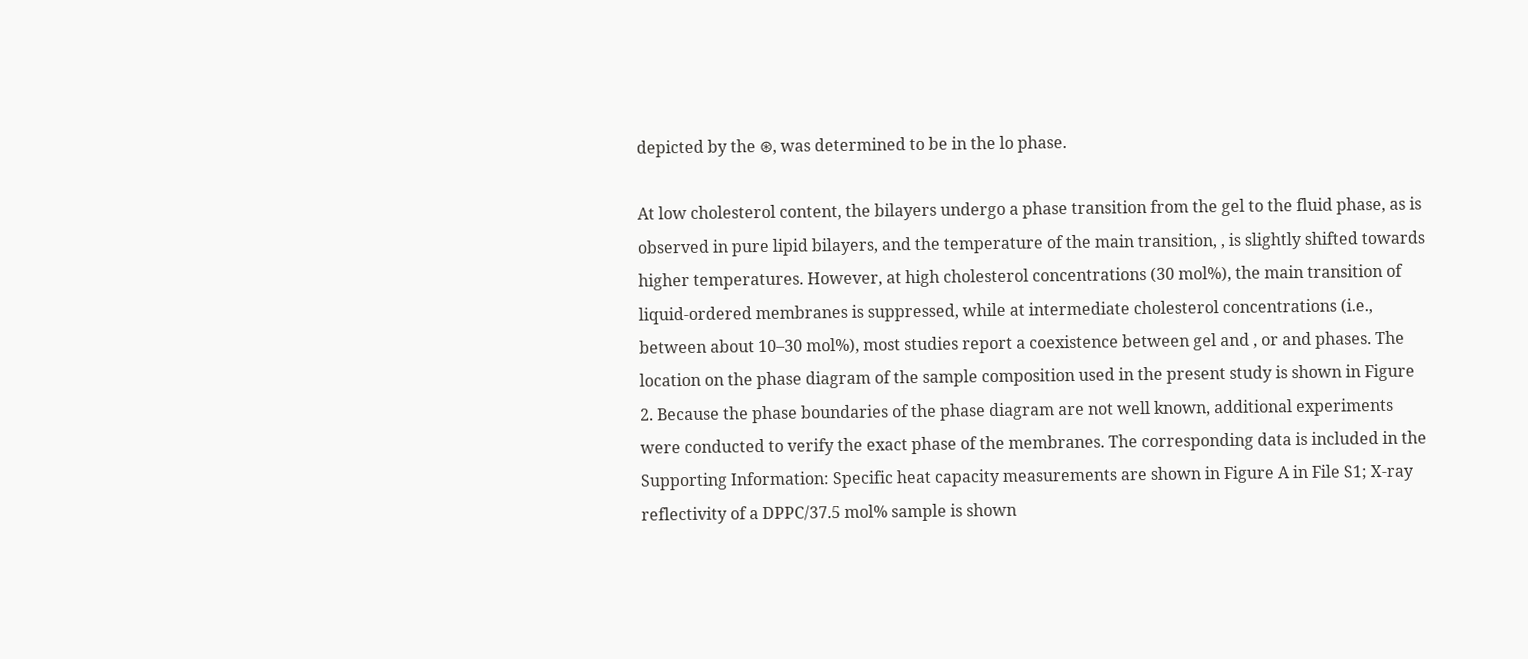depicted by the ⊛, was determined to be in the lo phase.

At low cholesterol content, the bilayers undergo a phase transition from the gel to the fluid phase, as is observed in pure lipid bilayers, and the temperature of the main transition, , is slightly shifted towards higher temperatures. However, at high cholesterol concentrations (30 mol%), the main transition of liquid-ordered membranes is suppressed, while at intermediate cholesterol concentrations (i.e., between about 10–30 mol%), most studies report a coexistence between gel and , or and phases. The location on the phase diagram of the sample composition used in the present study is shown in Figure 2. Because the phase boundaries of the phase diagram are not well known, additional experiments were conducted to verify the exact phase of the membranes. The corresponding data is included in the Supporting Information: Specific heat capacity measurements are shown in Figure A in File S1; X-ray reflectivity of a DPPC/37.5 mol% sample is shown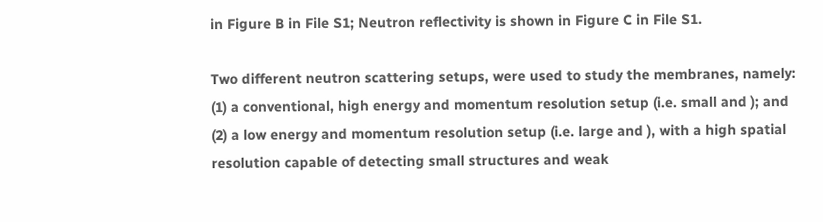in Figure B in File S1; Neutron reflectivity is shown in Figure C in File S1.

Two different neutron scattering setups, were used to study the membranes, namely: (1) a conventional, high energy and momentum resolution setup (i.e. small and ); and (2) a low energy and momentum resolution setup (i.e. large and ), with a high spatial resolution capable of detecting small structures and weak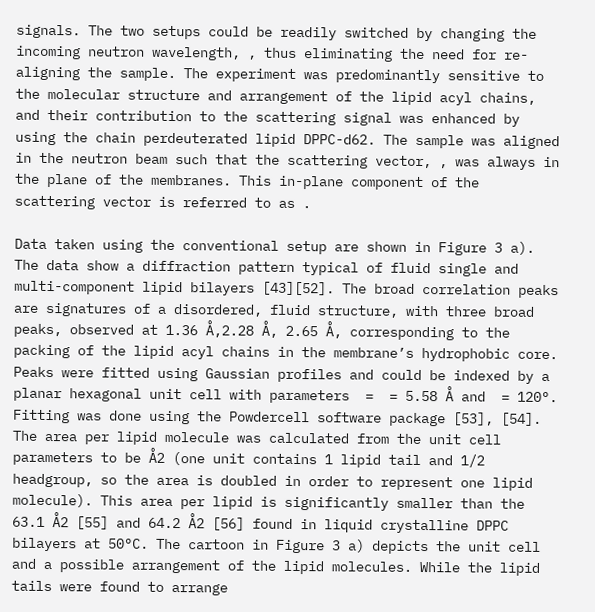signals. The two setups could be readily switched by changing the incoming neutron wavelength, , thus eliminating the need for re-aligning the sample. The experiment was predominantly sensitive to the molecular structure and arrangement of the lipid acyl chains, and their contribution to the scattering signal was enhanced by using the chain perdeuterated lipid DPPC-d62. The sample was aligned in the neutron beam such that the scattering vector, , was always in the plane of the membranes. This in-plane component of the scattering vector is referred to as .

Data taken using the conventional setup are shown in Figure 3 a). The data show a diffraction pattern typical of fluid single and multi-component lipid bilayers [43][52]. The broad correlation peaks are signatures of a disordered, fluid structure, with three broad peaks, observed at 1.36 Å,2.28 Å, 2.65 Å, corresponding to the packing of the lipid acyl chains in the membrane’s hydrophobic core. Peaks were fitted using Gaussian profiles and could be indexed by a planar hexagonal unit cell with parameters  =  = 5.58 Å and  = 120°. Fitting was done using the Powdercell software package [53], [54]. The area per lipid molecule was calculated from the unit cell parameters to be Å2 (one unit contains 1 lipid tail and 1/2 headgroup, so the area is doubled in order to represent one lipid molecule). This area per lipid is significantly smaller than the 63.1 Å2 [55] and 64.2 Å2 [56] found in liquid crystalline DPPC bilayers at 50°C. The cartoon in Figure 3 a) depicts the unit cell and a possible arrangement of the lipid molecules. While the lipid tails were found to arrange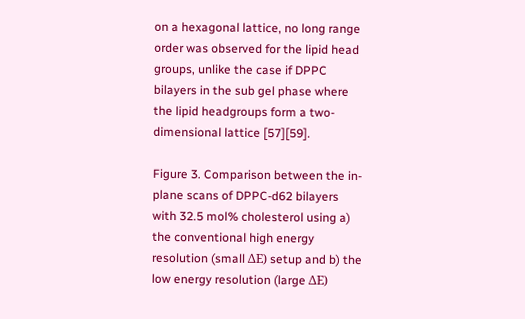on a hexagonal lattice, no long range order was observed for the lipid head groups, unlike the case if DPPC bilayers in the sub gel phase where the lipid headgroups form a two-dimensional lattice [57][59].

Figure 3. Comparison between the in-plane scans of DPPC-d62 bilayers with 32.5 mol% cholesterol using a) the conventional high energy resolution (small ΔE) setup and b) the low energy resolution (large ΔE)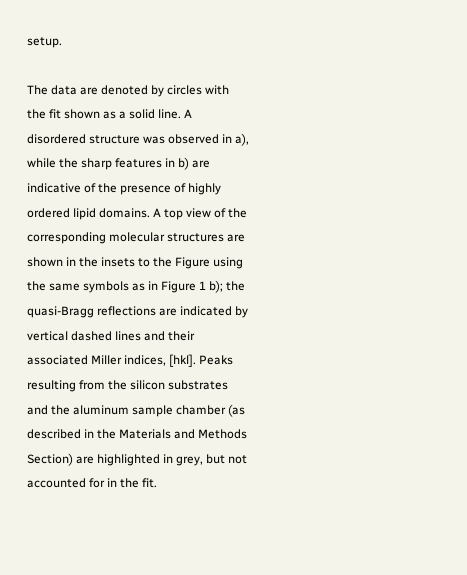setup.

The data are denoted by circles with the fit shown as a solid line. A disordered structure was observed in a), while the sharp features in b) are indicative of the presence of highly ordered lipid domains. A top view of the corresponding molecular structures are shown in the insets to the Figure using the same symbols as in Figure 1 b); the quasi-Bragg reflections are indicated by vertical dashed lines and their associated Miller indices, [hkl]. Peaks resulting from the silicon substrates and the aluminum sample chamber (as described in the Materials and Methods Section) are highlighted in grey, but not accounted for in the fit.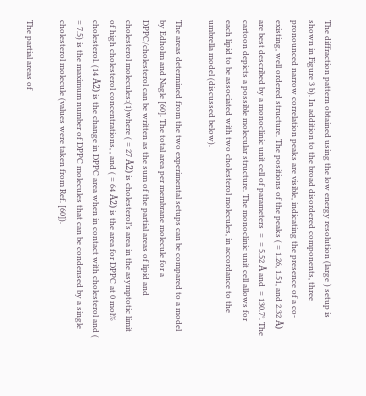The diffraction pattern obtained using the low energy resolution (large ) setup is shown in Figure 3 b). In addition to the broad disordered components, three pronounced narrow correlation peaks are visible, indicating the presence of a co-existing, well ordered structure. The positions of the peaks ( = 1.26, 1.51, and 2.32 Å) are best described by a monoclinic unit cell of parameters  =  = 5.52 Å and  = 130.7°. The cartoon depicts a possible molecular structure. The monoclinic unit cell allows for each lipid to be associated with two cholesterol molecules, in accordance to the umbrella model (discussed below).

The areas determined from the two experimental setups can be compared to a model by Edholm and Nagle [60]. The total area per membrane molecule for a DPPC/cholesterol can be written as the sum of the partial areas of lipid and cholesterol molecules:(1)where ( = 27 Å2) is cholesterol’s area in the asymptotic limit of high cholesterol concentrations, , and ( = 64 Å2) is the area for DPPC at 0 mol% cholesterol. (14 Å2) is the change in DPPC area when in contact with cholesterol and ( = 7.5) is the maximum number of DPPC molecules that can be condensed by a single cholesterol molecule (values were taken from Ref. [60]).

The partial areas of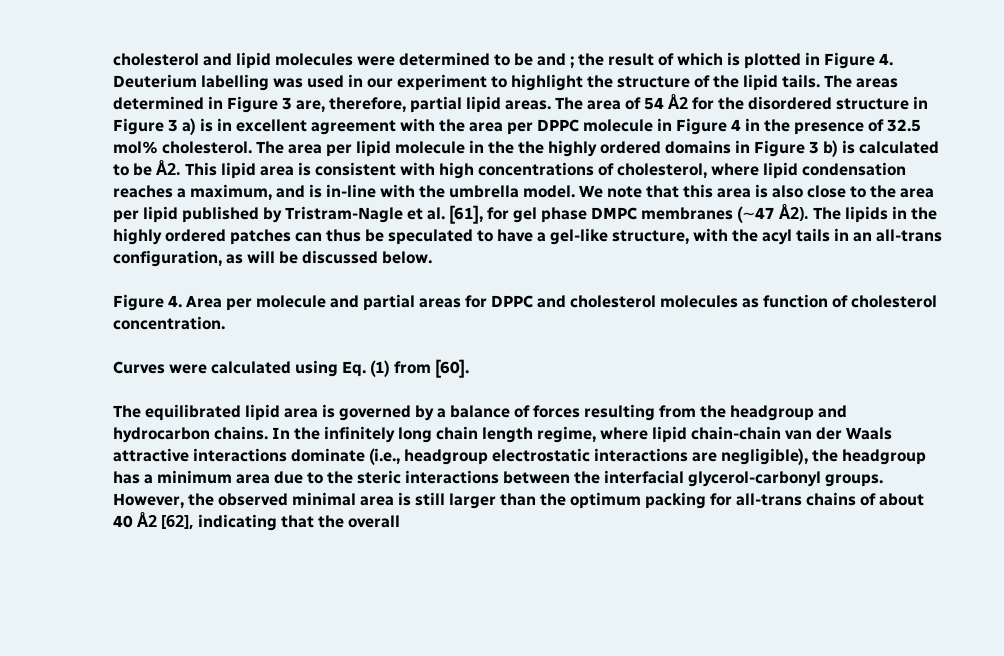cholesterol and lipid molecules were determined to be and ; the result of which is plotted in Figure 4. Deuterium labelling was used in our experiment to highlight the structure of the lipid tails. The areas determined in Figure 3 are, therefore, partial lipid areas. The area of 54 Å2 for the disordered structure in Figure 3 a) is in excellent agreement with the area per DPPC molecule in Figure 4 in the presence of 32.5 mol% cholesterol. The area per lipid molecule in the the highly ordered domains in Figure 3 b) is calculated to be Å2. This lipid area is consistent with high concentrations of cholesterol, where lipid condensation reaches a maximum, and is in-line with the umbrella model. We note that this area is also close to the area per lipid published by Tristram-Nagle et al. [61], for gel phase DMPC membranes (∼47 Å2). The lipids in the highly ordered patches can thus be speculated to have a gel-like structure, with the acyl tails in an all-trans configuration, as will be discussed below.

Figure 4. Area per molecule and partial areas for DPPC and cholesterol molecules as function of cholesterol concentration.

Curves were calculated using Eq. (1) from [60].

The equilibrated lipid area is governed by a balance of forces resulting from the headgroup and hydrocarbon chains. In the infinitely long chain length regime, where lipid chain-chain van der Waals attractive interactions dominate (i.e., headgroup electrostatic interactions are negligible), the headgroup has a minimum area due to the steric interactions between the interfacial glycerol-carbonyl groups. However, the observed minimal area is still larger than the optimum packing for all-trans chains of about 40 Å2 [62], indicating that the overall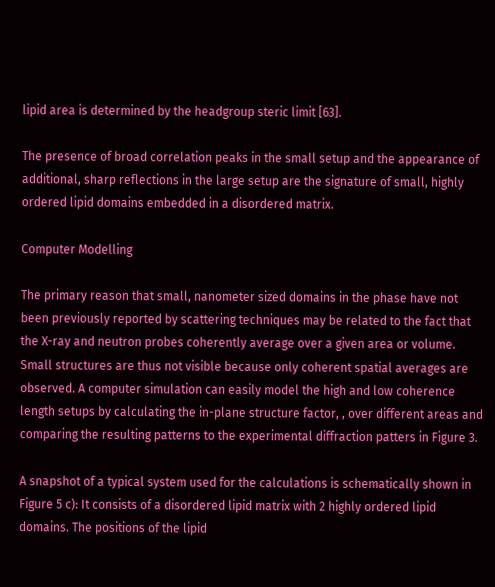lipid area is determined by the headgroup steric limit [63].

The presence of broad correlation peaks in the small setup and the appearance of additional, sharp reflections in the large setup are the signature of small, highly ordered lipid domains embedded in a disordered matrix.

Computer Modelling

The primary reason that small, nanometer sized domains in the phase have not been previously reported by scattering techniques may be related to the fact that the X-ray and neutron probes coherently average over a given area or volume. Small structures are thus not visible because only coherent spatial averages are observed. A computer simulation can easily model the high and low coherence length setups by calculating the in-plane structure factor, , over different areas and comparing the resulting patterns to the experimental diffraction patters in Figure 3.

A snapshot of a typical system used for the calculations is schematically shown in Figure 5 c): It consists of a disordered lipid matrix with 2 highly ordered lipid domains. The positions of the lipid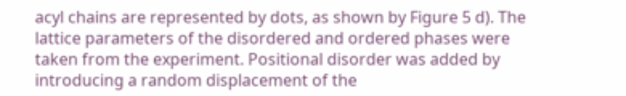acyl chains are represented by dots, as shown by Figure 5 d). The lattice parameters of the disordered and ordered phases were taken from the experiment. Positional disorder was added by introducing a random displacement of the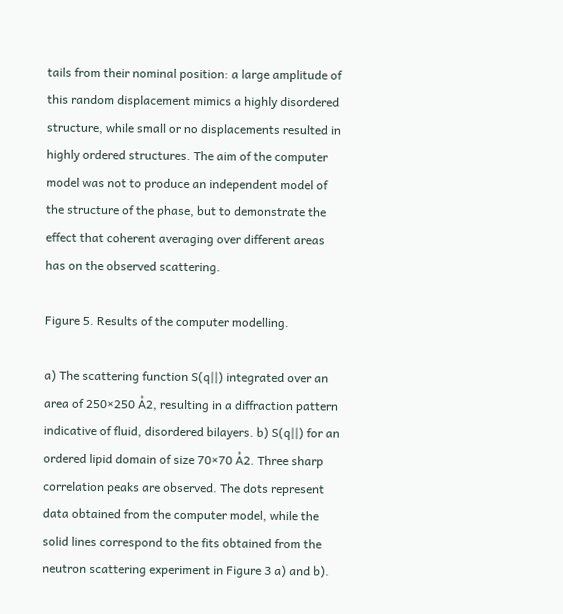tails from their nominal position: a large amplitude of this random displacement mimics a highly disordered structure, while small or no displacements resulted in highly ordered structures. The aim of the computer model was not to produce an independent model of the structure of the phase, but to demonstrate the effect that coherent averaging over different areas has on the observed scattering.

Figure 5. Results of the computer modelling.

a) The scattering function S(q||) integrated over an area of 250×250 Å2, resulting in a diffraction pattern indicative of fluid, disordered bilayers. b) S(q||) for an ordered lipid domain of size 70×70 Å2. Three sharp correlation peaks are observed. The dots represent data obtained from the computer model, while the solid lines correspond to the fits obtained from the neutron scattering experiment in Figure 3 a) and b).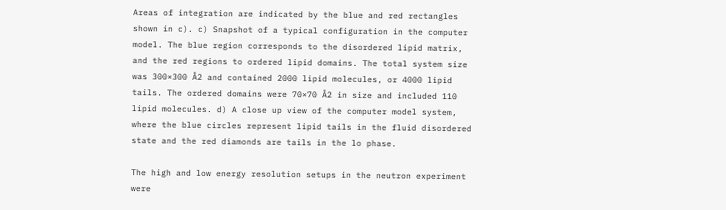Areas of integration are indicated by the blue and red rectangles shown in c). c) Snapshot of a typical configuration in the computer model. The blue region corresponds to the disordered lipid matrix, and the red regions to ordered lipid domains. The total system size was 300×300 Å2 and contained 2000 lipid molecules, or 4000 lipid tails. The ordered domains were 70×70 Å2 in size and included 110 lipid molecules. d) A close up view of the computer model system, where the blue circles represent lipid tails in the fluid disordered state and the red diamonds are tails in the lo phase.

The high and low energy resolution setups in the neutron experiment were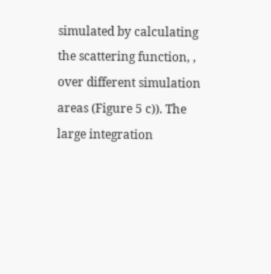simulated by calculating the scattering function, , over different simulation areas (Figure 5 c)). The large integration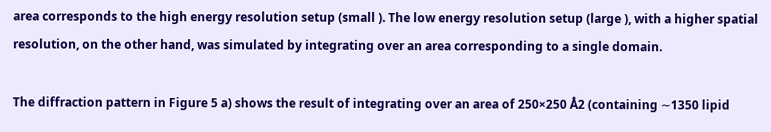area corresponds to the high energy resolution setup (small ). The low energy resolution setup (large ), with a higher spatial resolution, on the other hand, was simulated by integrating over an area corresponding to a single domain.

The diffraction pattern in Figure 5 a) shows the result of integrating over an area of 250×250 Å2 (containing ∼1350 lipid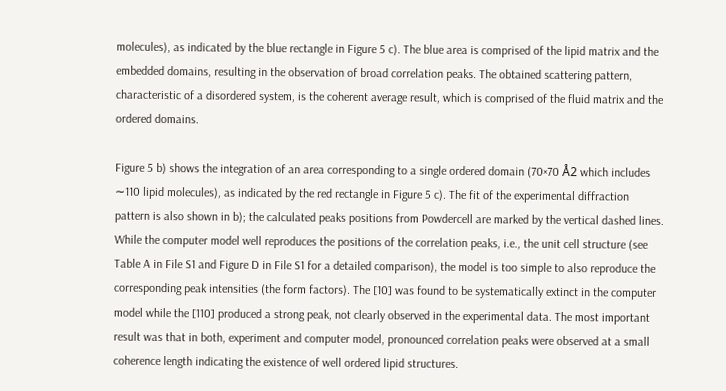molecules), as indicated by the blue rectangle in Figure 5 c). The blue area is comprised of the lipid matrix and the embedded domains, resulting in the observation of broad correlation peaks. The obtained scattering pattern, characteristic of a disordered system, is the coherent average result, which is comprised of the fluid matrix and the ordered domains.

Figure 5 b) shows the integration of an area corresponding to a single ordered domain (70×70 Å2 which includes ∼110 lipid molecules), as indicated by the red rectangle in Figure 5 c). The fit of the experimental diffraction pattern is also shown in b); the calculated peaks positions from Powdercell are marked by the vertical dashed lines. While the computer model well reproduces the positions of the correlation peaks, i.e., the unit cell structure (see Table A in File S1 and Figure D in File S1 for a detailed comparison), the model is too simple to also reproduce the corresponding peak intensities (the form factors). The [10] was found to be systematically extinct in the computer model while the [110] produced a strong peak, not clearly observed in the experimental data. The most important result was that in both, experiment and computer model, pronounced correlation peaks were observed at a small coherence length indicating the existence of well ordered lipid structures.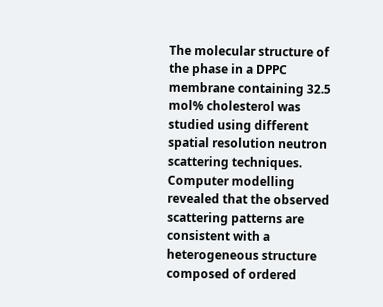The molecular structure of the phase in a DPPC membrane containing 32.5 mol% cholesterol was studied using different spatial resolution neutron scattering techniques. Computer modelling revealed that the observed scattering patterns are consistent with a heterogeneous structure composed of ordered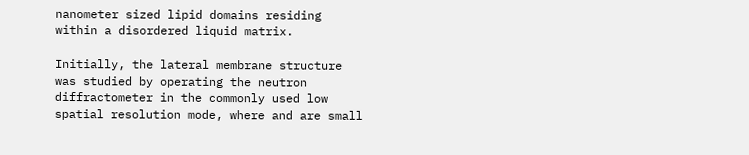nanometer sized lipid domains residing within a disordered liquid matrix.

Initially, the lateral membrane structure was studied by operating the neutron diffractometer in the commonly used low spatial resolution mode, where and are small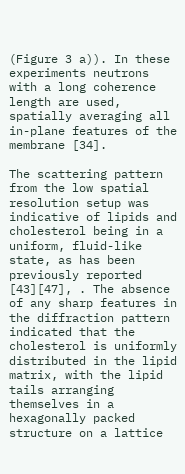(Figure 3 a)). In these experiments neutrons with a long coherence length are used, spatially averaging all in-plane features of the membrane [34].

The scattering pattern from the low spatial resolution setup was indicative of lipids and cholesterol being in a uniform, fluid-like state, as has been previously reported [43][47], . The absence of any sharp features in the diffraction pattern indicated that the cholesterol is uniformly distributed in the lipid matrix, with the lipid tails arranging themselves in a hexagonally packed structure on a lattice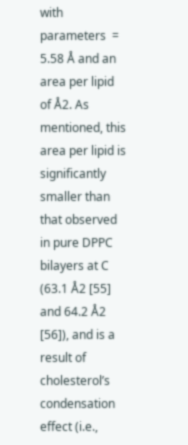with parameters  = 5.58 Å and an area per lipid of Å2. As mentioned, this area per lipid is significantly smaller than that observed in pure DPPC bilayers at C (63.1 Å2 [55] and 64.2 Å2 [56]), and is a result of cholesterol’s condensation effect (i.e.,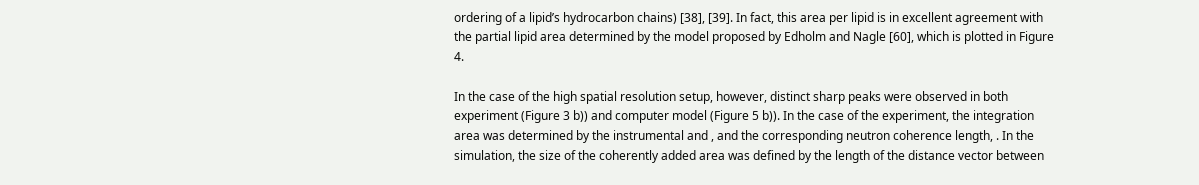ordering of a lipid’s hydrocarbon chains) [38], [39]. In fact, this area per lipid is in excellent agreement with the partial lipid area determined by the model proposed by Edholm and Nagle [60], which is plotted in Figure 4.

In the case of the high spatial resolution setup, however, distinct sharp peaks were observed in both experiment (Figure 3 b)) and computer model (Figure 5 b)). In the case of the experiment, the integration area was determined by the instrumental and , and the corresponding neutron coherence length, . In the simulation, the size of the coherently added area was defined by the length of the distance vector between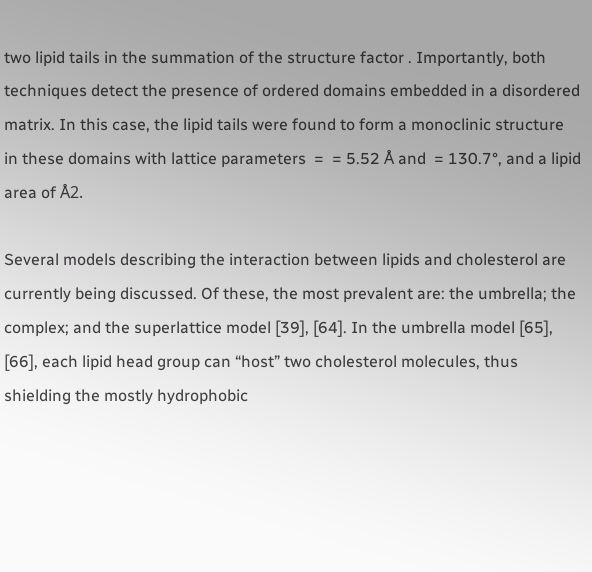two lipid tails in the summation of the structure factor . Importantly, both techniques detect the presence of ordered domains embedded in a disordered matrix. In this case, the lipid tails were found to form a monoclinic structure in these domains with lattice parameters  =  = 5.52 Å and  = 130.7°, and a lipid area of Å2.

Several models describing the interaction between lipids and cholesterol are currently being discussed. Of these, the most prevalent are: the umbrella; the complex; and the superlattice model [39], [64]. In the umbrella model [65], [66], each lipid head group can “host” two cholesterol molecules, thus shielding the mostly hydrophobic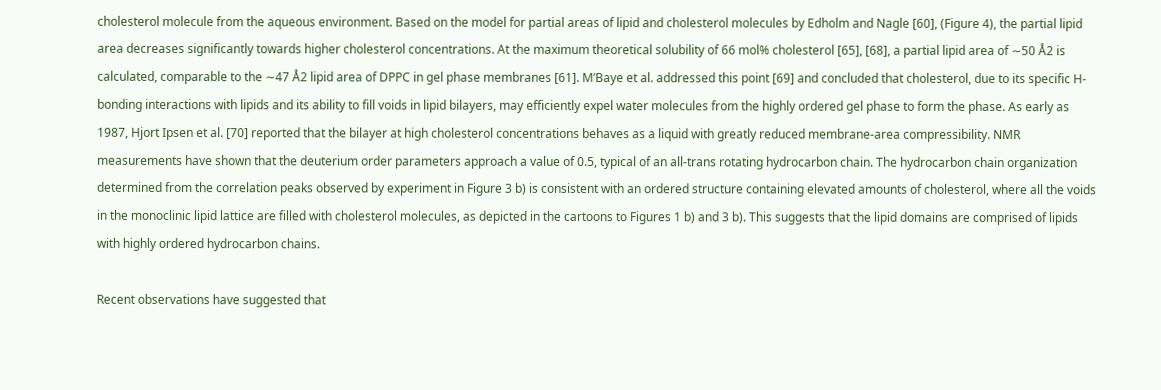cholesterol molecule from the aqueous environment. Based on the model for partial areas of lipid and cholesterol molecules by Edholm and Nagle [60], (Figure 4), the partial lipid area decreases significantly towards higher cholesterol concentrations. At the maximum theoretical solubility of 66 mol% cholesterol [65], [68], a partial lipid area of ∼50 Å2 is calculated, comparable to the ∼47 Å2 lipid area of DPPC in gel phase membranes [61]. M’Baye et al. addressed this point [69] and concluded that cholesterol, due to its specific H-bonding interactions with lipids and its ability to fill voids in lipid bilayers, may efficiently expel water molecules from the highly ordered gel phase to form the phase. As early as 1987, Hjort Ipsen et al. [70] reported that the bilayer at high cholesterol concentrations behaves as a liquid with greatly reduced membrane-area compressibility. NMR measurements have shown that the deuterium order parameters approach a value of 0.5, typical of an all-trans rotating hydrocarbon chain. The hydrocarbon chain organization determined from the correlation peaks observed by experiment in Figure 3 b) is consistent with an ordered structure containing elevated amounts of cholesterol, where all the voids in the monoclinic lipid lattice are filled with cholesterol molecules, as depicted in the cartoons to Figures 1 b) and 3 b). This suggests that the lipid domains are comprised of lipids with highly ordered hydrocarbon chains.

Recent observations have suggested that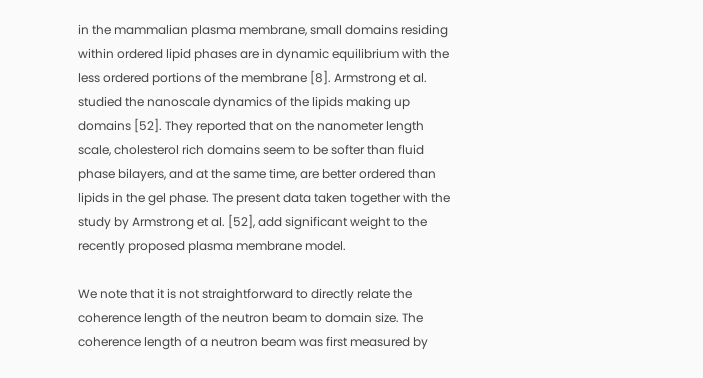in the mammalian plasma membrane, small domains residing within ordered lipid phases are in dynamic equilibrium with the less ordered portions of the membrane [8]. Armstrong et al. studied the nanoscale dynamics of the lipids making up domains [52]. They reported that on the nanometer length scale, cholesterol rich domains seem to be softer than fluid phase bilayers, and at the same time, are better ordered than lipids in the gel phase. The present data taken together with the study by Armstrong et al. [52], add significant weight to the recently proposed plasma membrane model.

We note that it is not straightforward to directly relate the coherence length of the neutron beam to domain size. The coherence length of a neutron beam was first measured by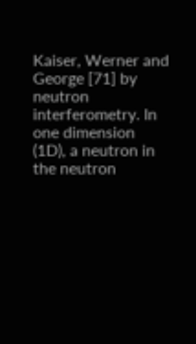Kaiser, Werner and George [71] by neutron interferometry. In one dimension (1D), a neutron in the neutron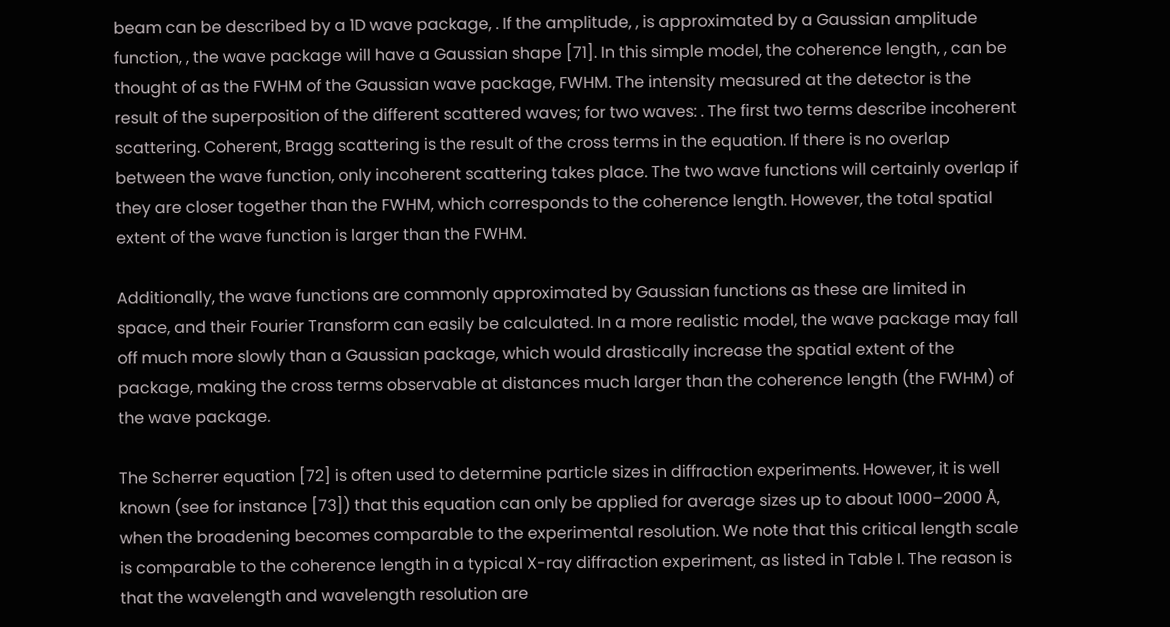beam can be described by a 1D wave package, . If the amplitude, , is approximated by a Gaussian amplitude function, , the wave package will have a Gaussian shape [71]. In this simple model, the coherence length, , can be thought of as the FWHM of the Gaussian wave package, FWHM. The intensity measured at the detector is the result of the superposition of the different scattered waves; for two waves: . The first two terms describe incoherent scattering. Coherent, Bragg scattering is the result of the cross terms in the equation. If there is no overlap between the wave function, only incoherent scattering takes place. The two wave functions will certainly overlap if they are closer together than the FWHM, which corresponds to the coherence length. However, the total spatial extent of the wave function is larger than the FWHM.

Additionally, the wave functions are commonly approximated by Gaussian functions as these are limited in space, and their Fourier Transform can easily be calculated. In a more realistic model, the wave package may fall off much more slowly than a Gaussian package, which would drastically increase the spatial extent of the package, making the cross terms observable at distances much larger than the coherence length (the FWHM) of the wave package.

The Scherrer equation [72] is often used to determine particle sizes in diffraction experiments. However, it is well known (see for instance [73]) that this equation can only be applied for average sizes up to about 1000–2000 Å, when the broadening becomes comparable to the experimental resolution. We note that this critical length scale is comparable to the coherence length in a typical X-ray diffraction experiment, as listed in Table I. The reason is that the wavelength and wavelength resolution are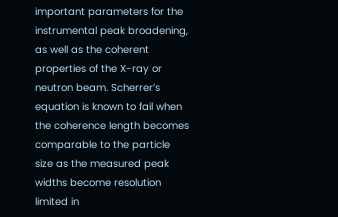important parameters for the instrumental peak broadening, as well as the coherent properties of the X-ray or neutron beam. Scherrer’s equation is known to fail when the coherence length becomes comparable to the particle size as the measured peak widths become resolution limited in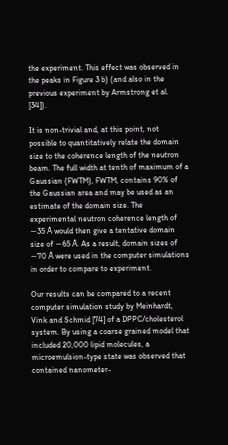the experiment. This effect was observed in the peaks in Figure 3 b) (and also in the previous experiment by Armstrong et al. [34]).

It is non-trivial and, at this point, not possible to quantitatively relate the domain size to the coherence length of the neutron beam. The full width at tenth of maximum of a Gaussian (FWTM), FWTM, contains 90% of the Gaussian area and may be used as an estimate of the domain size. The experimental neutron coherence length of ∼35 Å would then give a tentative domain size of ∼65 Å. As a result, domain sizes of ∼70 Å were used in the computer simulations in order to compare to experiment.

Our results can be compared to a recent computer simulation study by Meinhardt, Vink and Schmid [74] of a DPPC/cholesterol system. By using a coarse grained model that included 20,000 lipid molecules, a microemulsion-type state was observed that contained nanometer-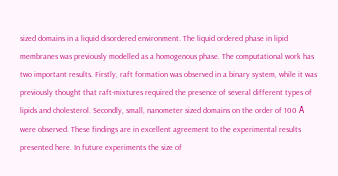sized domains in a liquid disordered environment. The liquid ordered phase in lipid membranes was previously modelled as a homogenous phase. The computational work has two important results. Firstly, raft formation was observed in a binary system, while it was previously thought that raft-mixtures required the presence of several different types of lipids and cholesterol. Secondly, small, nanometer sized domains on the order of 100 Å were observed. These findings are in excellent agreement to the experimental results presented here. In future experiments the size of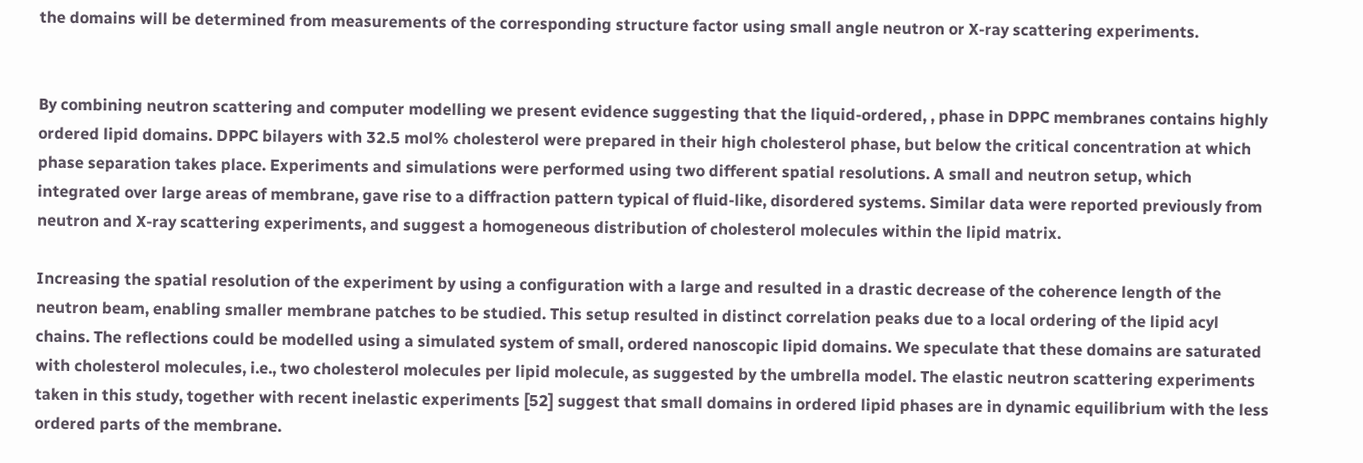the domains will be determined from measurements of the corresponding structure factor using small angle neutron or X-ray scattering experiments.


By combining neutron scattering and computer modelling we present evidence suggesting that the liquid-ordered, , phase in DPPC membranes contains highly ordered lipid domains. DPPC bilayers with 32.5 mol% cholesterol were prepared in their high cholesterol phase, but below the critical concentration at which phase separation takes place. Experiments and simulations were performed using two different spatial resolutions. A small and neutron setup, which integrated over large areas of membrane, gave rise to a diffraction pattern typical of fluid-like, disordered systems. Similar data were reported previously from neutron and X-ray scattering experiments, and suggest a homogeneous distribution of cholesterol molecules within the lipid matrix.

Increasing the spatial resolution of the experiment by using a configuration with a large and resulted in a drastic decrease of the coherence length of the neutron beam, enabling smaller membrane patches to be studied. This setup resulted in distinct correlation peaks due to a local ordering of the lipid acyl chains. The reflections could be modelled using a simulated system of small, ordered nanoscopic lipid domains. We speculate that these domains are saturated with cholesterol molecules, i.e., two cholesterol molecules per lipid molecule, as suggested by the umbrella model. The elastic neutron scattering experiments taken in this study, together with recent inelastic experiments [52] suggest that small domains in ordered lipid phases are in dynamic equilibrium with the less ordered parts of the membrane.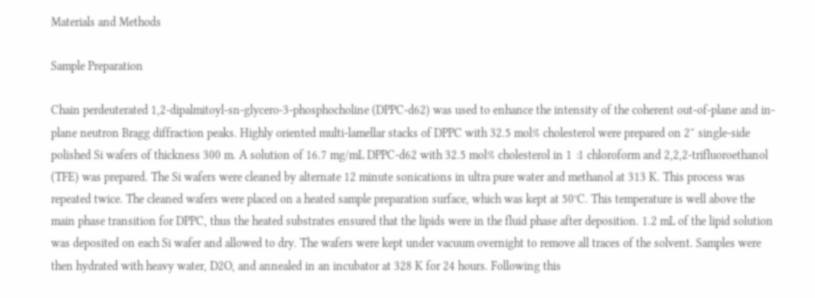Materials and Methods

Sample Preparation

Chain perdeuterated 1,2-dipalmitoyl-sn-glycero-3-phosphocholine (DPPC-d62) was used to enhance the intensity of the coherent out-of-plane and in-plane neutron Bragg diffraction peaks. Highly oriented multi-lamellar stacks of DPPC with 32.5 mol% cholesterol were prepared on 2″ single-side polished Si wafers of thickness 300 m. A solution of 16.7 mg/mL DPPC-d62 with 32.5 mol% cholesterol in 1∶1 chloroform and 2,2,2-trifluoroethanol (TFE) was prepared. The Si wafers were cleaned by alternate 12 minute sonications in ultra pure water and methanol at 313 K. This process was repeated twice. The cleaned wafers were placed on a heated sample preparation surface, which was kept at 50°C. This temperature is well above the main phase transition for DPPC, thus the heated substrates ensured that the lipids were in the fluid phase after deposition. 1.2 mL of the lipid solution was deposited on each Si wafer and allowed to dry. The wafers were kept under vacuum overnight to remove all traces of the solvent. Samples were then hydrated with heavy water, D2O, and annealed in an incubator at 328 K for 24 hours. Following this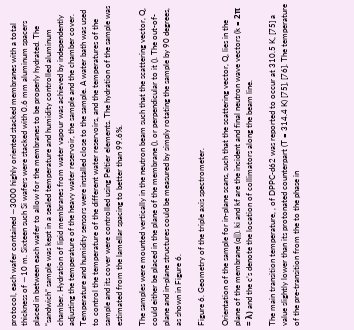protocol, each wafer contained ∼3000 highly oriented stacked membranes with a total thickness of ∼10 m. Sixteen such Si wafers were stacked with 0.6 mm aluminum spacers placed in between each wafer to allow for the membranes to be properly hydrated. The “sandwich” sample was kept in a sealed temperature and humidity controlled aluminum chamber. Hydration of lipid membranes from water vapour was achieved by independently adjusting the temperature of the heavy water reservoir, the sample and the chamber cover. Temperature and humidity sensors were installed close to the sample. A water bath was used to control the temperature of the different water reservoirs, and the temperatures of the sample and its cover were controlled using Peltier elements. The hydration of the sample was estimated from the lamellar spacing to better than 99.6%.

The samples were mounted vertically in the neutron beam such that the scattering vector, Q, could either be placed in the plane of the membrane (), or perpendicular to it (). The out-of-plane and in-plane structures could be measured by simply rotating the sample by 90 degrees, as shown in Figure 6.

Figure 6. Geometry of the triple axis spectrometer.

Orientation of the sample for in-plane scans, such that the scattering vector, Q, lies in the plane of the membrane (q||). ki and kf are the incident and final neutron wave vectors (k = 2π = λ) and the c’s denote the location of collimators along the beam line.

The main transition temperature, , of DPPC-d62 was reported to occur at 310.5 K, [75] a value slightly lower than its protonated counterpart (T = 314.4 K) [75], [76]. The temperature of the pre-transition from the to the phase in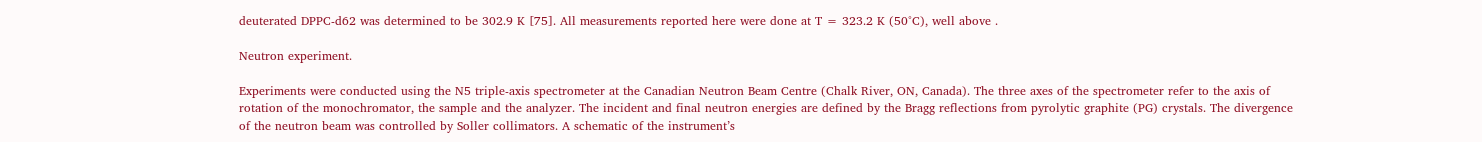deuterated DPPC-d62 was determined to be 302.9 K [75]. All measurements reported here were done at T = 323.2 K (50°C), well above .

Neutron experiment.

Experiments were conducted using the N5 triple-axis spectrometer at the Canadian Neutron Beam Centre (Chalk River, ON, Canada). The three axes of the spectrometer refer to the axis of rotation of the monochromator, the sample and the analyzer. The incident and final neutron energies are defined by the Bragg reflections from pyrolytic graphite (PG) crystals. The divergence of the neutron beam was controlled by Soller collimators. A schematic of the instrument’s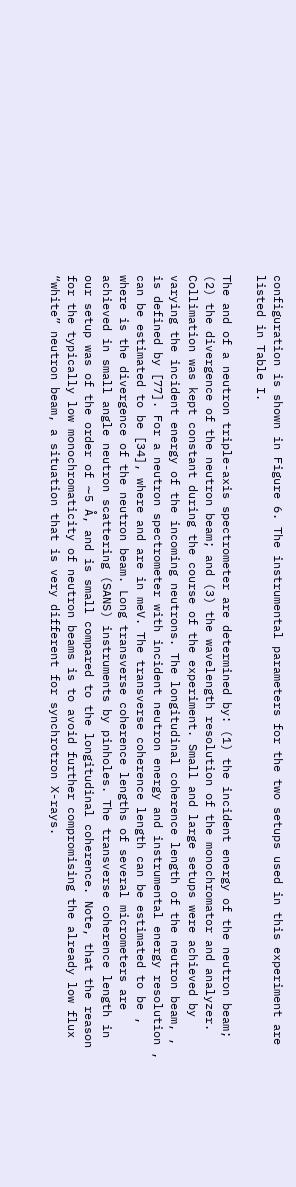configuration is shown in Figure 6. The instrumental parameters for the two setups used in this experiment are listed in Table I.

The and of a neutron triple-axis spectrometer are determined by: (1) the incident energy of the neutron beam; (2) the divergence of the neutron beam; and (3) the wavelength resolution of the monochromator and analyzer. Collimation was kept constant during the course of the experiment. Small and large setups were achieved by varying the incident energy of the incoming neutrons. The longitudinal coherence length of the neutron beam, , is defined by [77]. For a neutron spectrometer with incident neutron energy and instrumental energy resolution , can be estimated to be [34], where and are in meV. The transverse coherence length can be estimated to be , where is the divergence of the neutron beam. Long transverse coherence lengths of several micrometers are achieved in small angle neutron scattering (SANS) instruments by pinholes. The transverse coherence length in our setup was of the order of ∼5 Å, and is small compared to the longitudinal coherence. Note, that the reason for the typically low monochromaticity of neutron beams is to avoid further compromising the already low flux “white” neutron beam, a situation that is very different for synchrotron X-rays.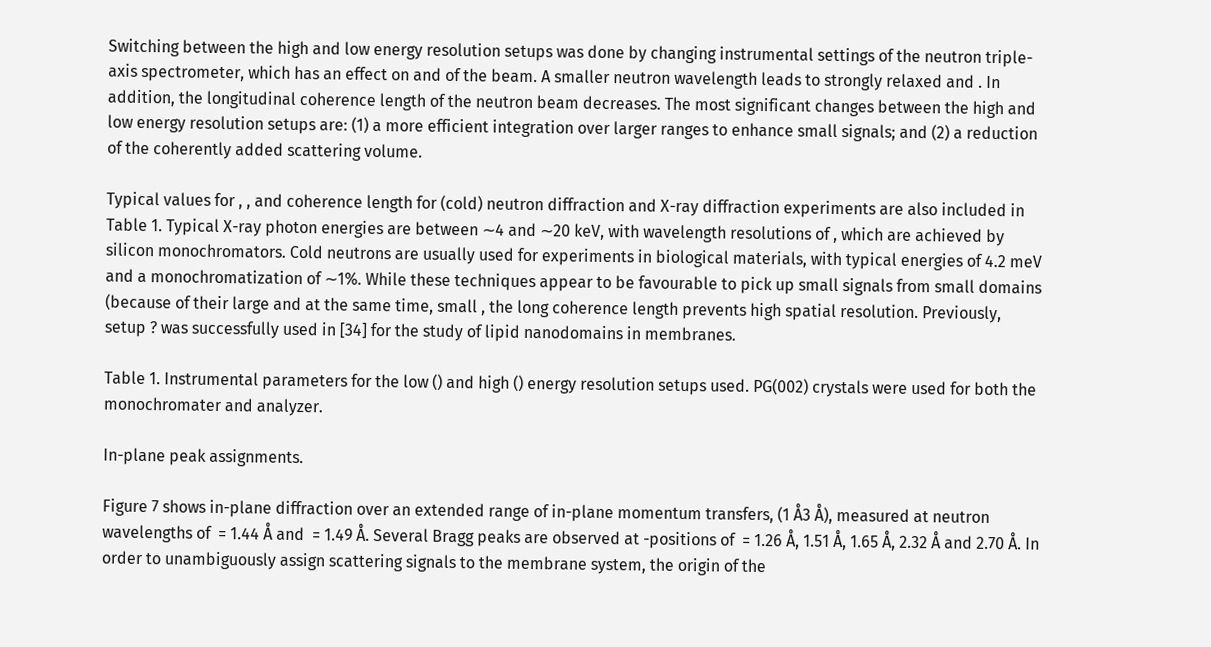Switching between the high and low energy resolution setups was done by changing instrumental settings of the neutron triple-axis spectrometer, which has an effect on and of the beam. A smaller neutron wavelength leads to strongly relaxed and . In addition, the longitudinal coherence length of the neutron beam decreases. The most significant changes between the high and low energy resolution setups are: (1) a more efficient integration over larger ranges to enhance small signals; and (2) a reduction of the coherently added scattering volume.

Typical values for , , and coherence length for (cold) neutron diffraction and X-ray diffraction experiments are also included in Table 1. Typical X-ray photon energies are between ∼4 and ∼20 keV, with wavelength resolutions of , which are achieved by silicon monochromators. Cold neutrons are usually used for experiments in biological materials, with typical energies of 4.2 meV and a monochromatization of ∼1%. While these techniques appear to be favourable to pick up small signals from small domains (because of their large and at the same time, small , the long coherence length prevents high spatial resolution. Previously, setup ? was successfully used in [34] for the study of lipid nanodomains in membranes.

Table 1. Instrumental parameters for the low () and high () energy resolution setups used. PG(002) crystals were used for both the monochromater and analyzer.

In-plane peak assignments.

Figure 7 shows in-plane diffraction over an extended range of in-plane momentum transfers, (1 Å3 Å), measured at neutron wavelengths of  = 1.44 Å and  = 1.49 Å. Several Bragg peaks are observed at -positions of  = 1.26 Å, 1.51 Å, 1.65 Å, 2.32 Å and 2.70 Å. In order to unambiguously assign scattering signals to the membrane system, the origin of the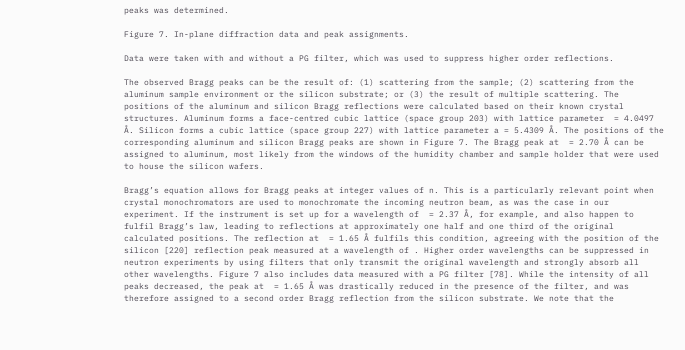peaks was determined.

Figure 7. In-plane diffraction data and peak assignments.

Data were taken with and without a PG filter, which was used to suppress higher order reflections.

The observed Bragg peaks can be the result of: (1) scattering from the sample; (2) scattering from the aluminum sample environment or the silicon substrate; or (3) the result of multiple scattering. The positions of the aluminum and silicon Bragg reflections were calculated based on their known crystal structures. Aluminum forms a face-centred cubic lattice (space group 203) with lattice parameter  = 4.0497 Å. Silicon forms a cubic lattice (space group 227) with lattice parameter a = 5.4309 Å. The positions of the corresponding aluminum and silicon Bragg peaks are shown in Figure 7. The Bragg peak at  = 2.70 Å can be assigned to aluminum, most likely from the windows of the humidity chamber and sample holder that were used to house the silicon wafers.

Bragg’s equation allows for Bragg peaks at integer values of n. This is a particularly relevant point when crystal monochromators are used to monochromate the incoming neutron beam, as was the case in our experiment. If the instrument is set up for a wavelength of  = 2.37 Å, for example, and also happen to fulfil Bragg’s law, leading to reflections at approximately one half and one third of the original calculated positions. The reflection at  = 1.65 Å fulfils this condition, agreeing with the position of the silicon [220] reflection peak measured at a wavelength of . Higher order wavelengths can be suppressed in neutron experiments by using filters that only transmit the original wavelength and strongly absorb all other wavelengths. Figure 7 also includes data measured with a PG filter [78]. While the intensity of all peaks decreased, the peak at  = 1.65 Å was drastically reduced in the presence of the filter, and was therefore assigned to a second order Bragg reflection from the silicon substrate. We note that the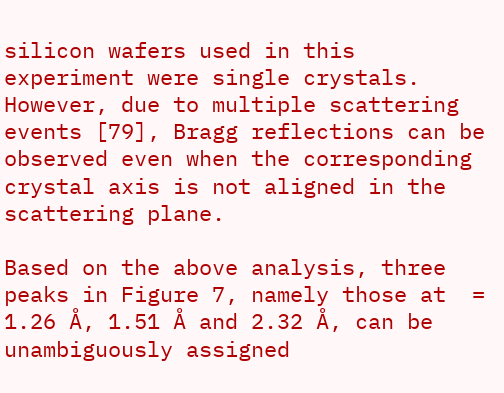silicon wafers used in this experiment were single crystals. However, due to multiple scattering events [79], Bragg reflections can be observed even when the corresponding crystal axis is not aligned in the scattering plane.

Based on the above analysis, three peaks in Figure 7, namely those at  = 1.26 Å, 1.51 Å and 2.32 Å, can be unambiguously assigned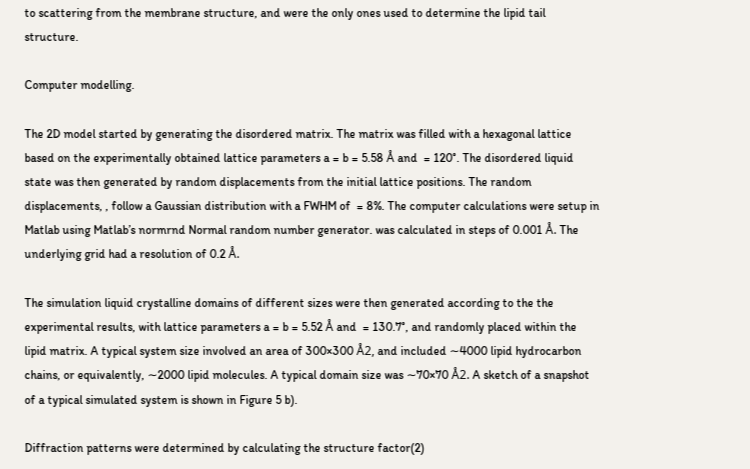to scattering from the membrane structure, and were the only ones used to determine the lipid tail structure.

Computer modelling.

The 2D model started by generating the disordered matrix. The matrix was filled with a hexagonal lattice based on the experimentally obtained lattice parameters a = b = 5.58 Å and  = 120°. The disordered liquid state was then generated by random displacements from the initial lattice positions. The random displacements, , follow a Gaussian distribution with a FWHM of  = 8%. The computer calculations were setup in Matlab using Matlab’s normrnd Normal random number generator. was calculated in steps of 0.001 Å. The underlying grid had a resolution of 0.2 Å.

The simulation liquid crystalline domains of different sizes were then generated according to the the experimental results, with lattice parameters a = b = 5.52 Å and  = 130.7°, and randomly placed within the lipid matrix. A typical system size involved an area of 300×300 Å2, and included ∼4000 lipid hydrocarbon chains, or equivalently, ∼2000 lipid molecules. A typical domain size was ∼70×70 Å2. A sketch of a snapshot of a typical simulated system is shown in Figure 5 b).

Diffraction patterns were determined by calculating the structure factor(2)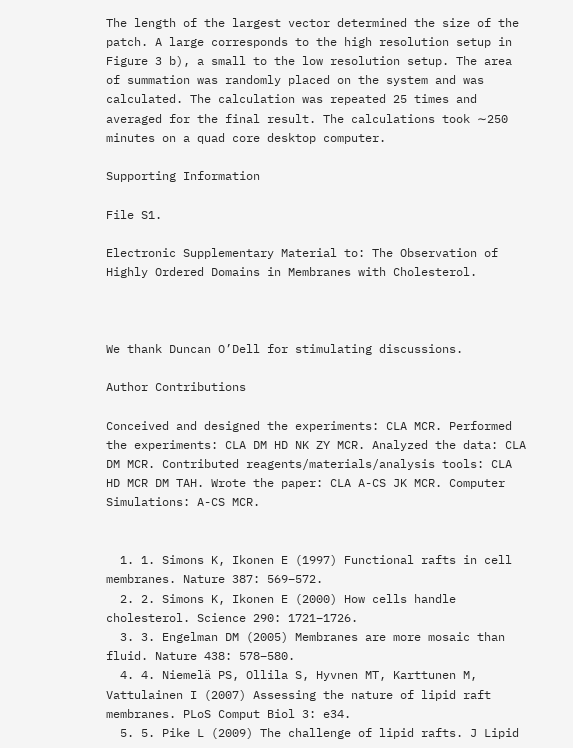The length of the largest vector determined the size of the patch. A large corresponds to the high resolution setup in Figure 3 b), a small to the low resolution setup. The area of summation was randomly placed on the system and was calculated. The calculation was repeated 25 times and averaged for the final result. The calculations took ∼250 minutes on a quad core desktop computer.

Supporting Information

File S1.

Electronic Supplementary Material to: The Observation of Highly Ordered Domains in Membranes with Cholesterol.



We thank Duncan O’Dell for stimulating discussions.

Author Contributions

Conceived and designed the experiments: CLA MCR. Performed the experiments: CLA DM HD NK ZY MCR. Analyzed the data: CLA DM MCR. Contributed reagents/materials/analysis tools: CLA HD MCR DM TAH. Wrote the paper: CLA A-CS JK MCR. Computer Simulations: A-CS MCR.


  1. 1. Simons K, Ikonen E (1997) Functional rafts in cell membranes. Nature 387: 569–572.
  2. 2. Simons K, Ikonen E (2000) How cells handle cholesterol. Science 290: 1721–1726.
  3. 3. Engelman DM (2005) Membranes are more mosaic than fluid. Nature 438: 578–580.
  4. 4. Niemelä PS, Ollila S, Hyvnen MT, Karttunen M, Vattulainen I (2007) Assessing the nature of lipid raft membranes. PLoS Comput Biol 3: e34.
  5. 5. Pike L (2009) The challenge of lipid rafts. J Lipid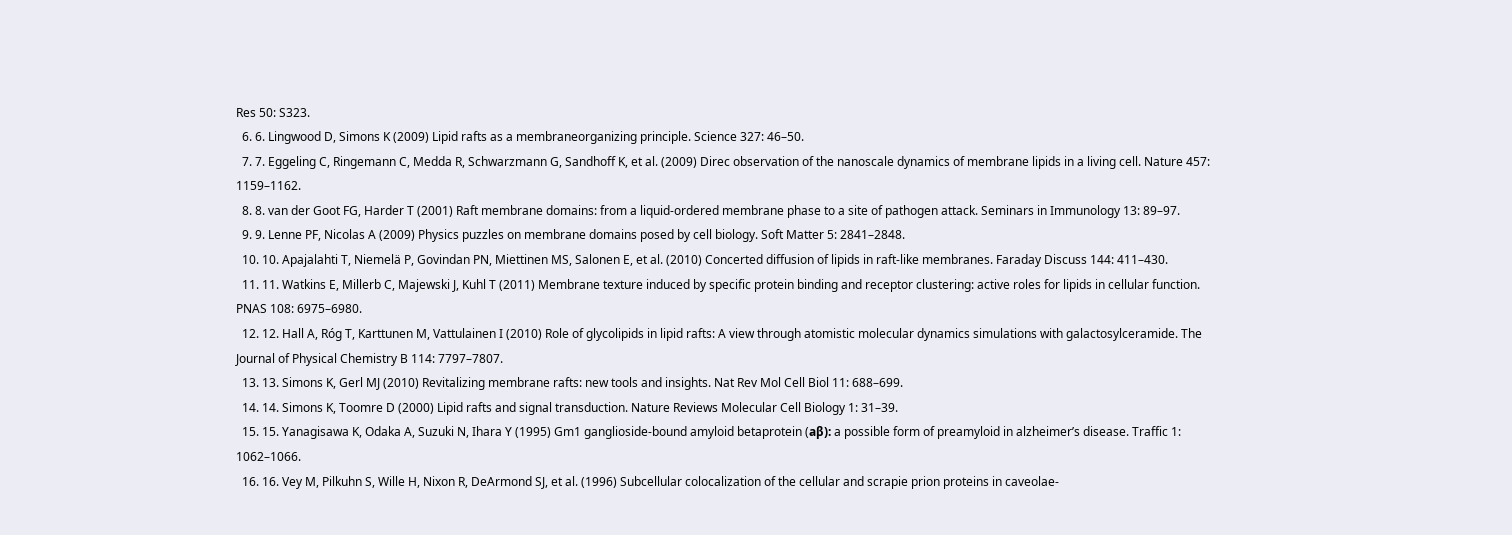Res 50: S323.
  6. 6. Lingwood D, Simons K (2009) Lipid rafts as a membraneorganizing principle. Science 327: 46–50.
  7. 7. Eggeling C, Ringemann C, Medda R, Schwarzmann G, Sandhoff K, et al. (2009) Direc observation of the nanoscale dynamics of membrane lipids in a living cell. Nature 457: 1159–1162.
  8. 8. van der Goot FG, Harder T (2001) Raft membrane domains: from a liquid-ordered membrane phase to a site of pathogen attack. Seminars in Immunology 13: 89–97.
  9. 9. Lenne PF, Nicolas A (2009) Physics puzzles on membrane domains posed by cell biology. Soft Matter 5: 2841–2848.
  10. 10. Apajalahti T, Niemelä P, Govindan PN, Miettinen MS, Salonen E, et al. (2010) Concerted diffusion of lipids in raft-like membranes. Faraday Discuss 144: 411–430.
  11. 11. Watkins E, Millerb C, Majewski J, Kuhl T (2011) Membrane texture induced by specific protein binding and receptor clustering: active roles for lipids in cellular function. PNAS 108: 6975–6980.
  12. 12. Hall A, Róg T, Karttunen M, Vattulainen I (2010) Role of glycolipids in lipid rafts: A view through atomistic molecular dynamics simulations with galactosylceramide. The Journal of Physical Chemistry B 114: 7797–7807.
  13. 13. Simons K, Gerl MJ (2010) Revitalizing membrane rafts: new tools and insights. Nat Rev Mol Cell Biol 11: 688–699.
  14. 14. Simons K, Toomre D (2000) Lipid rafts and signal transduction. Nature Reviews Molecular Cell Biology 1: 31–39.
  15. 15. Yanagisawa K, Odaka A, Suzuki N, Ihara Y (1995) Gm1 ganglioside-bound amyloid betaprotein (aβ): a possible form of preamyloid in alzheimer’s disease. Traffic 1: 1062–1066.
  16. 16. Vey M, Pilkuhn S, Wille H, Nixon R, DeArmond SJ, et al. (1996) Subcellular colocalization of the cellular and scrapie prion proteins in caveolae-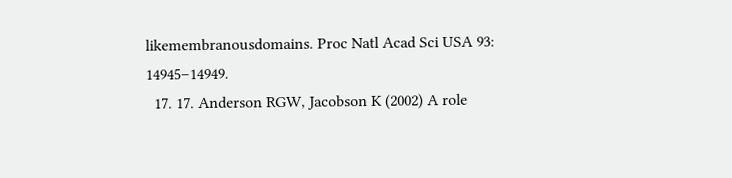likemembranousdomains. Proc Natl Acad Sci USA 93: 14945–14949.
  17. 17. Anderson RGW, Jacobson K (2002) A role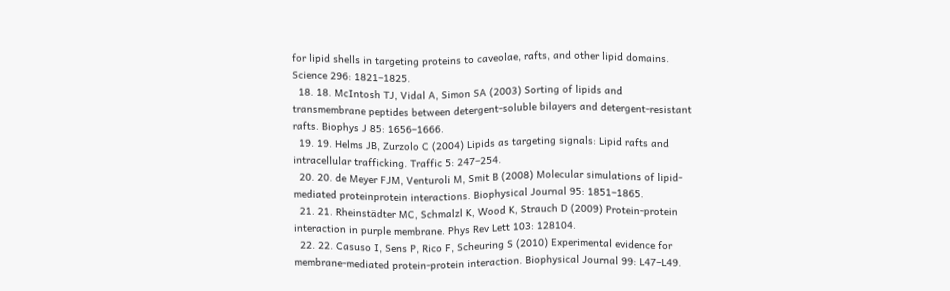for lipid shells in targeting proteins to caveolae, rafts, and other lipid domains. Science 296: 1821–1825.
  18. 18. McIntosh TJ, Vidal A, Simon SA (2003) Sorting of lipids and transmembrane peptides between detergent-soluble bilayers and detergent-resistant rafts. Biophys J 85: 1656–1666.
  19. 19. Helms JB, Zurzolo C (2004) Lipids as targeting signals: Lipid rafts and intracellular trafficking. Traffic 5: 247–254.
  20. 20. de Meyer FJM, Venturoli M, Smit B (2008) Molecular simulations of lipid-mediated proteinprotein interactions. Biophysical Journal 95: 1851–1865.
  21. 21. Rheinstädter MC, Schmalzl K, Wood K, Strauch D (2009) Protein-protein interaction in purple membrane. Phys Rev Lett 103: 128104.
  22. 22. Casuso I, Sens P, Rico F, Scheuring S (2010) Experimental evidence for membrane-mediated protein-protein interaction. Biophysical Journal 99: L47–L49.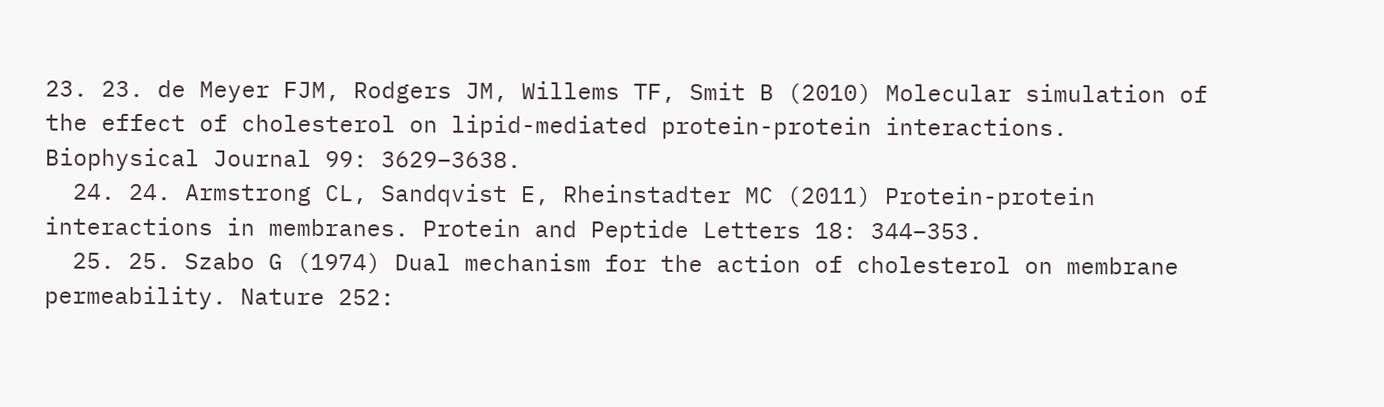23. 23. de Meyer FJM, Rodgers JM, Willems TF, Smit B (2010) Molecular simulation of the effect of cholesterol on lipid-mediated protein-protein interactions. Biophysical Journal 99: 3629–3638.
  24. 24. Armstrong CL, Sandqvist E, Rheinstadter MC (2011) Protein-protein interactions in membranes. Protein and Peptide Letters 18: 344–353.
  25. 25. Szabo G (1974) Dual mechanism for the action of cholesterol on membrane permeability. Nature 252: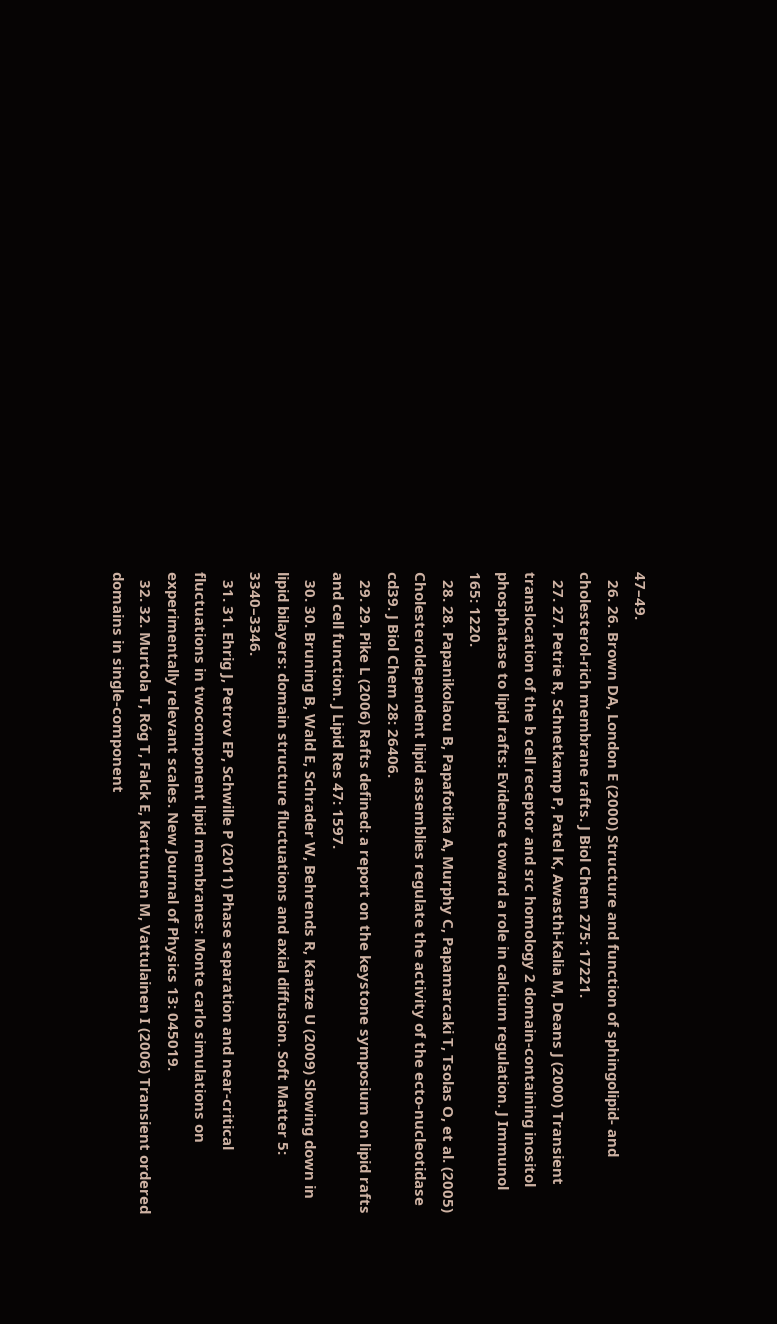47–49.
  26. 26. Brown DA, London E (2000) Structure and function of sphingolipid- and cholesterol-rich membrane rafts. J Biol Chem 275: 17221.
  27. 27. Petrie R, Schnetkamp P, Patel K, Awasthi-Kalia M, Deans J (2000) Transient translocation of the b cell receptor and src homology 2 domain-containing inositol phosphatase to lipid rafts: Evidence toward a role in calcium regulation. J Immunol 165: 1220.
  28. 28. Papanikolaou B, Papafotika A, Murphy C, Papamarcaki T, Tsolas O, et al. (2005) Cholesteroldependent lipid assemblies regulate the activity of the ecto-nucleotidase cd39. J Biol Chem 28: 26406.
  29. 29. Pike L (2006) Rafts defined: a report on the keystone symposium on lipid rafts and cell function. J Lipid Res 47: 1597.
  30. 30. Bruning B, Wald E, Schrader W, Behrends R, Kaatze U (2009) Slowing down in lipid bilayers: domain structure fluctuations and axial diffusion. Soft Matter 5: 3340–3346.
  31. 31. Ehrig J, Petrov EP, Schwille P (2011) Phase separation and near-critical fluctuations in twocomponent lipid membranes: Monte carlo simulations on experimentally relevant scales. New Journal of Physics 13: 045019.
  32. 32. Murtola T, Róg T, Falck E, Karttunen M, Vattulainen I (2006) Transient ordered domains in single-component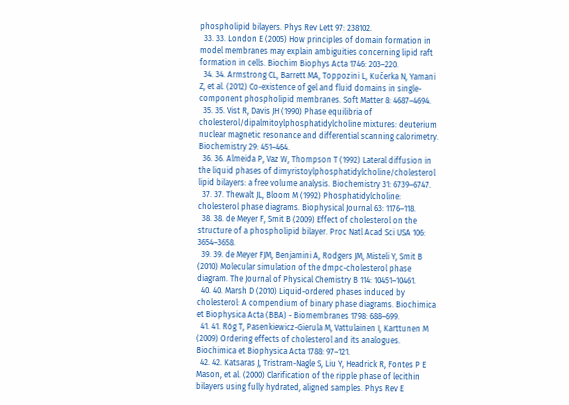phospholipid bilayers. Phys Rev Lett 97: 238102.
  33. 33. London E (2005) How principles of domain formation in model membranes may explain ambiguities concerning lipid raft formation in cells. Biochim Biophys Acta 1746: 203–220.
  34. 34. Armstrong CL, Barrett MA, Toppozini L, Kučerka N, Yamani Z, et al. (2012) Co-existence of gel and fluid domains in single-component phospholipid membranes. Soft Matter 8: 4687–4694.
  35. 35. Vist R, Davis JH (1990) Phase equilibria of cholesterol/dipalmitoylphosphatidylcholine mixtures: deuterium nuclear magnetic resonance and differential scanning calorimetry. Biochemistry 29: 451–464.
  36. 36. Almeida P, Vaz W, Thompson T (1992) Lateral diffusion in the liquid phases of dimyristoylphosphatidylcholine/cholesterol lipid bilayers: a free volume analysis. Biochemistry 31: 6739–6747.
  37. 37. Thewalt JL, Bloom M (1992) Phosphatidylcholine: cholesterol phase diagrams. Biophysical Journal 63: 1176–118.
  38. 38. de Meyer F, Smit B (2009) Effect of cholesterol on the structure of a phospholipid bilayer. Proc Natl Acad Sci USA 106: 3654–3658.
  39. 39. de Meyer FJM, Benjamini A, Rodgers JM, Misteli Y, Smit B (2010) Molecular simulation of the dmpc-cholesterol phase diagram. The Journal of Physical Chemistry B 114: 10451–10461.
  40. 40. Marsh D (2010) Liquid-ordered phases induced by cholesterol: A compendium of binary phase diagrams. Biochimica et Biophysica Acta (BBA) - Biomembranes 1798: 688–699.
  41. 41. Róg T, Pasenkiewicz-Gierula M, Vattulainen I, Karttunen M (2009) Ordering effects of cholesterol and its analogues. Biochimica et Biophysica Acta 1788: 97–121.
  42. 42. Katsaras J, Tristram-Nagle S, Liu Y, Headrick R, Fontes P E Mason, et al. (2000) Clarification of the ripple phase of lecithin bilayers using fully hydrated, aligned samples. Phys Rev E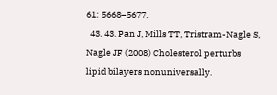61: 5668–5677.
  43. 43. Pan J, Mills TT, Tristram-Nagle S, Nagle JF (2008) Cholesterol perturbs lipid bilayers nonuniversally.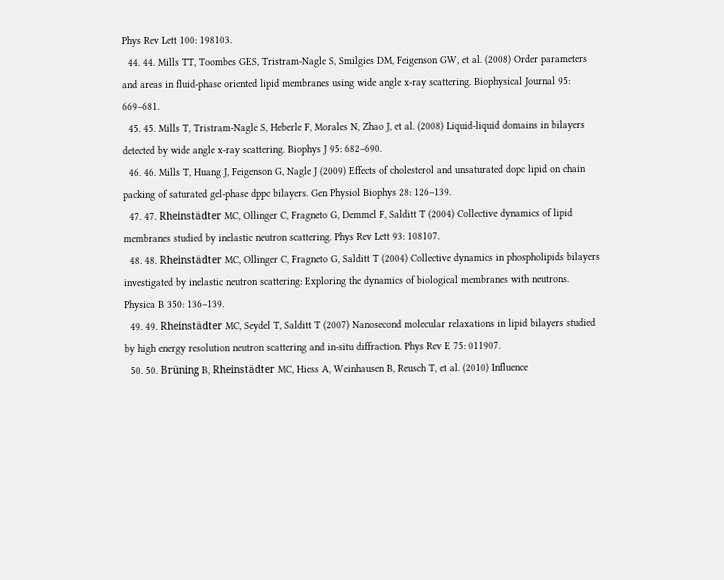Phys Rev Lett 100: 198103.
  44. 44. Mills TT, Toombes GES, Tristram-Nagle S, Smilgies DM, Feigenson GW, et al. (2008) Order parameters and areas in fluid-phase oriented lipid membranes using wide angle x-ray scattering. Biophysical Journal 95: 669–681.
  45. 45. Mills T, Tristram-Nagle S, Heberle F, Morales N, Zhao J, et al. (2008) Liquid-liquid domains in bilayers detected by wide angle x-ray scattering. Biophys J 95: 682–690.
  46. 46. Mills T, Huang J, Feigenson G, Nagle J (2009) Effects of cholesterol and unsaturated dopc lipid on chain packing of saturated gel-phase dppc bilayers. Gen Physiol Biophys 28: 126–139.
  47. 47. Rheinstädter MC, Ollinger C, Fragneto G, Demmel F, Salditt T (2004) Collective dynamics of lipid membranes studied by inelastic neutron scattering. Phys Rev Lett 93: 108107.
  48. 48. Rheinstädter MC, Ollinger C, Fragneto G, Salditt T (2004) Collective dynamics in phospholipids bilayers investigated by inelastic neutron scattering: Exploring the dynamics of biological membranes with neutrons. Physica B 350: 136–139.
  49. 49. Rheinstädter MC, Seydel T, Salditt T (2007) Nanosecond molecular relaxations in lipid bilayers studied by high energy resolution neutron scattering and in-situ diffraction. Phys Rev E 75: 011907.
  50. 50. Brüning B, Rheinstädter MC, Hiess A, Weinhausen B, Reusch T, et al. (2010) Influence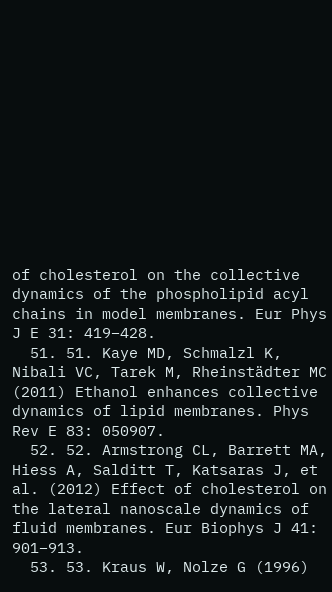of cholesterol on the collective dynamics of the phospholipid acyl chains in model membranes. Eur Phys J E 31: 419–428.
  51. 51. Kaye MD, Schmalzl K, Nibali VC, Tarek M, Rheinstädter MC (2011) Ethanol enhances collective dynamics of lipid membranes. Phys Rev E 83: 050907.
  52. 52. Armstrong CL, Barrett MA, Hiess A, Salditt T, Katsaras J, et al. (2012) Effect of cholesterol on the lateral nanoscale dynamics of fluid membranes. Eur Biophys J 41: 901–913.
  53. 53. Kraus W, Nolze G (1996)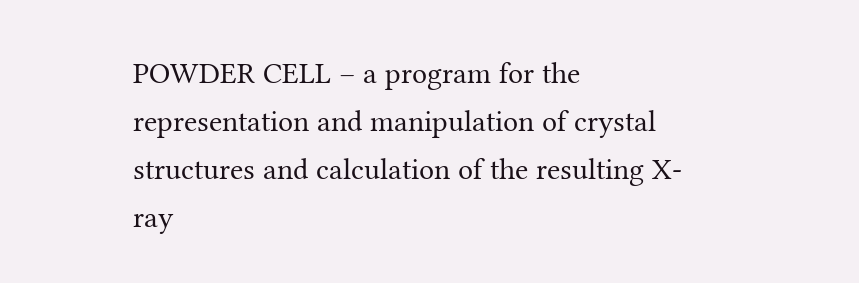POWDER CELL – a program for the representation and manipulation of crystal structures and calculation of the resulting X-ray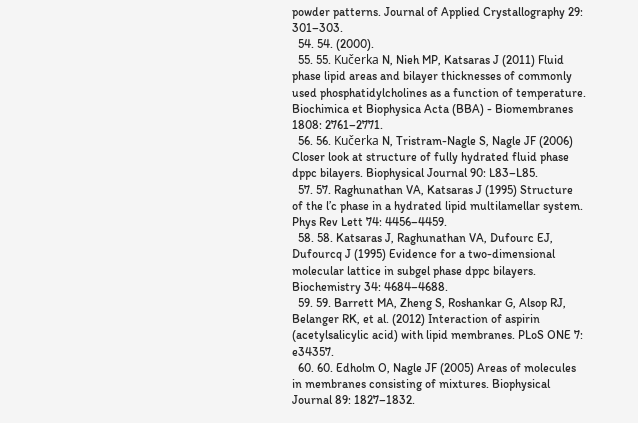powder patterns. Journal of Applied Crystallography 29: 301–303.
  54. 54. (2000).
  55. 55. Kučerka N, Nieh MP, Katsaras J (2011) Fluid phase lipid areas and bilayer thicknesses of commonly used phosphatidylcholines as a function of temperature. Biochimica et Biophysica Acta (BBA) - Biomembranes 1808: 2761–2771.
  56. 56. Kučerka N, Tristram-Nagle S, Nagle JF (2006) Closer look at structure of fully hydrated fluid phase dppc bilayers. Biophysical Journal 90: L83–L85.
  57. 57. Raghunathan VA, Katsaras J (1995) Structure of the l’c phase in a hydrated lipid multilamellar system. Phys Rev Lett 74: 4456–4459.
  58. 58. Katsaras J, Raghunathan VA, Dufourc EJ, Dufourcq J (1995) Evidence for a two-dimensional molecular lattice in subgel phase dppc bilayers. Biochemistry 34: 4684–4688.
  59. 59. Barrett MA, Zheng S, Roshankar G, Alsop RJ, Belanger RK, et al. (2012) Interaction of aspirin (acetylsalicylic acid) with lipid membranes. PLoS ONE 7: e34357.
  60. 60. Edholm O, Nagle JF (2005) Areas of molecules in membranes consisting of mixtures. Biophysical Journal 89: 1827–1832.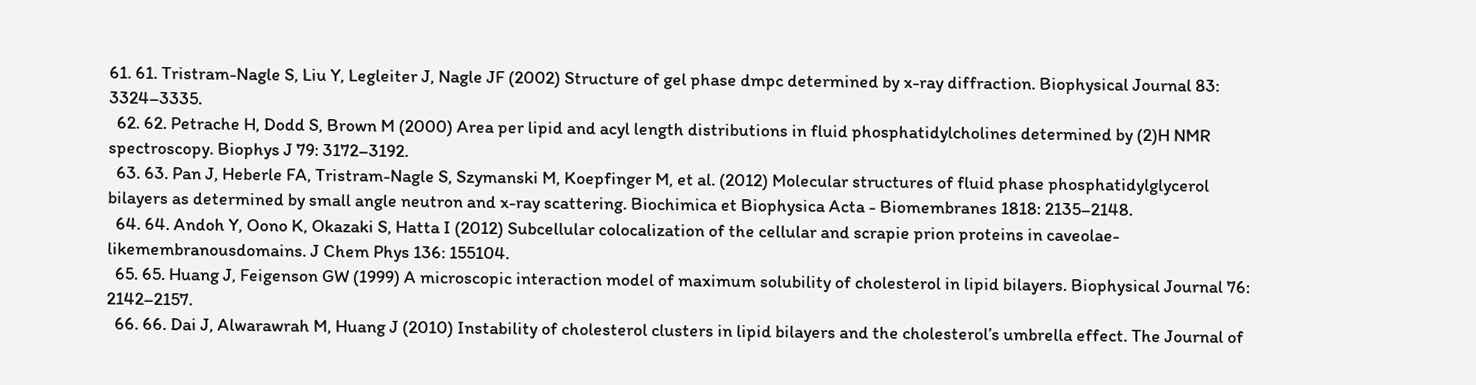61. 61. Tristram-Nagle S, Liu Y, Legleiter J, Nagle JF (2002) Structure of gel phase dmpc determined by x-ray diffraction. Biophysical Journal 83: 3324–3335.
  62. 62. Petrache H, Dodd S, Brown M (2000) Area per lipid and acyl length distributions in fluid phosphatidylcholines determined by (2)H NMR spectroscopy. Biophys J 79: 3172–3192.
  63. 63. Pan J, Heberle FA, Tristram-Nagle S, Szymanski M, Koepfinger M, et al. (2012) Molecular structures of fluid phase phosphatidylglycerol bilayers as determined by small angle neutron and x-ray scattering. Biochimica et Biophysica Acta - Biomembranes 1818: 2135–2148.
  64. 64. Andoh Y, Oono K, Okazaki S, Hatta I (2012) Subcellular colocalization of the cellular and scrapie prion proteins in caveolae-likemembranousdomains. J Chem Phys 136: 155104.
  65. 65. Huang J, Feigenson GW (1999) A microscopic interaction model of maximum solubility of cholesterol in lipid bilayers. Biophysical Journal 76: 2142–2157.
  66. 66. Dai J, Alwarawrah M, Huang J (2010) Instability of cholesterol clusters in lipid bilayers and the cholesterol’s umbrella effect. The Journal of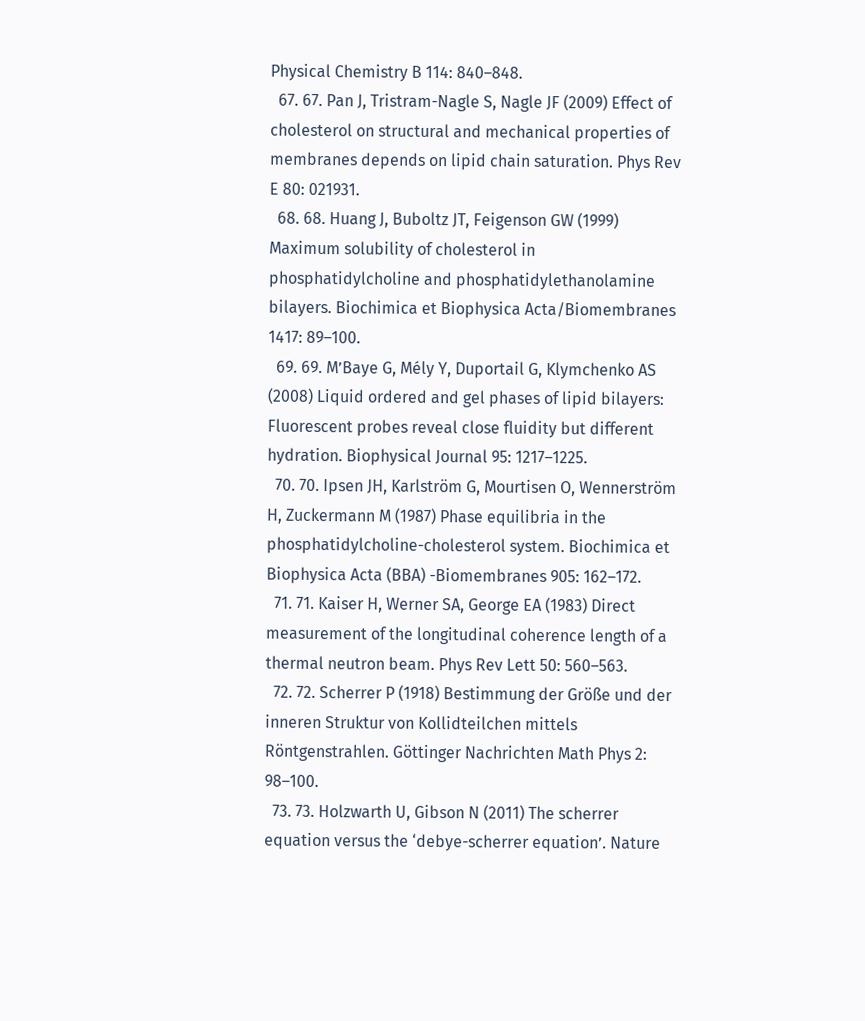Physical Chemistry B 114: 840–848.
  67. 67. Pan J, Tristram-Nagle S, Nagle JF (2009) Effect of cholesterol on structural and mechanical properties of membranes depends on lipid chain saturation. Phys Rev E 80: 021931.
  68. 68. Huang J, Buboltz JT, Feigenson GW (1999) Maximum solubility of cholesterol in phosphatidylcholine and phosphatidylethanolamine bilayers. Biochimica et Biophysica Acta/Biomembranes 1417: 89–100.
  69. 69. M’Baye G, Mély Y, Duportail G, Klymchenko AS (2008) Liquid ordered and gel phases of lipid bilayers: Fluorescent probes reveal close fluidity but different hydration. Biophysical Journal 95: 1217–1225.
  70. 70. Ipsen JH, Karlström G, Mourtisen O, Wennerström H, Zuckermann M (1987) Phase equilibria in the phosphatidylcholine-cholesterol system. Biochimica et Biophysica Acta (BBA) -Biomembranes 905: 162–172.
  71. 71. Kaiser H, Werner SA, George EA (1983) Direct measurement of the longitudinal coherence length of a thermal neutron beam. Phys Rev Lett 50: 560–563.
  72. 72. Scherrer P (1918) Bestimmung der Größe und der inneren Struktur von Kollidteilchen mittels Röntgenstrahlen. Göttinger Nachrichten Math Phys 2: 98–100.
  73. 73. Holzwarth U, Gibson N (2011) The scherrer equation versus the ‘debye-scherrer equation’. Nature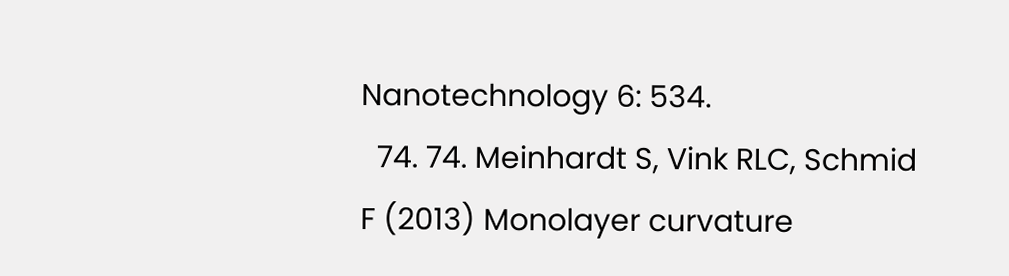Nanotechnology 6: 534.
  74. 74. Meinhardt S, Vink RLC, Schmid F (2013) Monolayer curvature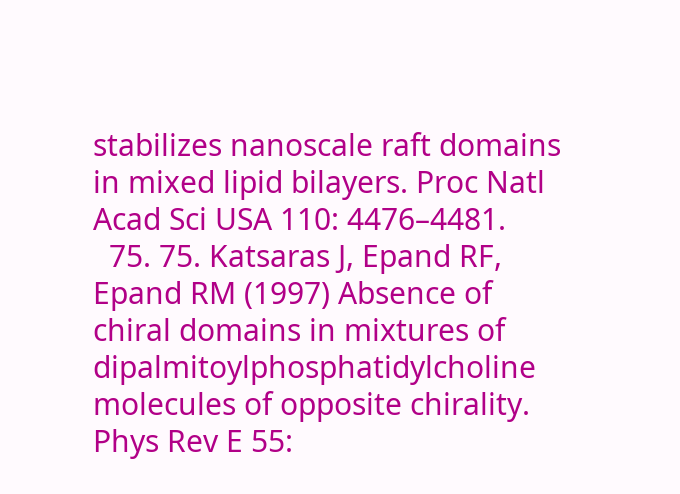stabilizes nanoscale raft domains in mixed lipid bilayers. Proc Natl Acad Sci USA 110: 4476–4481.
  75. 75. Katsaras J, Epand RF, Epand RM (1997) Absence of chiral domains in mixtures of dipalmitoylphosphatidylcholine molecules of opposite chirality. Phys Rev E 55: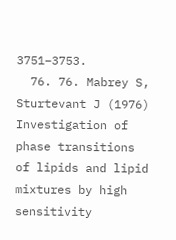3751–3753.
  76. 76. Mabrey S, Sturtevant J (1976) Investigation of phase transitions of lipids and lipid mixtures by high sensitivity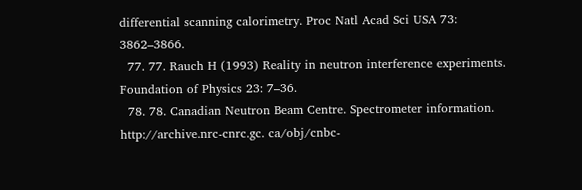differential scanning calorimetry. Proc Natl Acad Sci USA 73: 3862–3866.
  77. 77. Rauch H (1993) Reality in neutron interference experiments. Foundation of Physics 23: 7–36.
  78. 78. Canadian Neutron Beam Centre. Spectrometer information. http://archive.nrc-cnrc.gc. ca/obj/cnbc-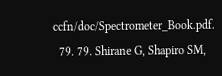ccfn/doc/Spectrometer_Book.pdf.
  79. 79. Shirane G, Shapiro SM,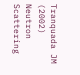Tranquada JM (2002) Neutron Scattering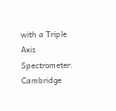with a Triple Axis Spectrometer. Cambridge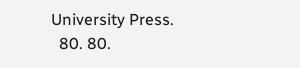University Press.
  80. 80.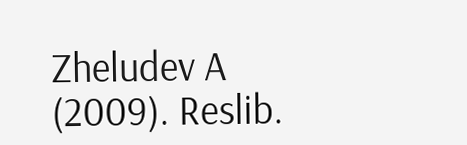Zheludev A (2009). Reslib.